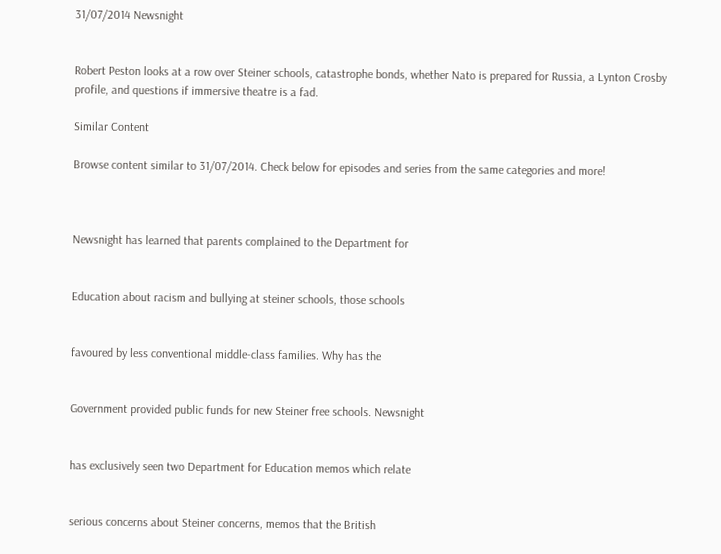31/07/2014 Newsnight


Robert Peston looks at a row over Steiner schools, catastrophe bonds, whether Nato is prepared for Russia, a Lynton Crosby profile, and questions if immersive theatre is a fad.

Similar Content

Browse content similar to 31/07/2014. Check below for episodes and series from the same categories and more!



Newsnight has learned that parents complained to the Department for


Education about racism and bullying at steiner schools, those schools


favoured by less conventional middle-class families. Why has the


Government provided public funds for new Steiner free schools. Newsnight


has exclusively seen two Department for Education memos which relate


serious concerns about Steiner concerns, memos that the British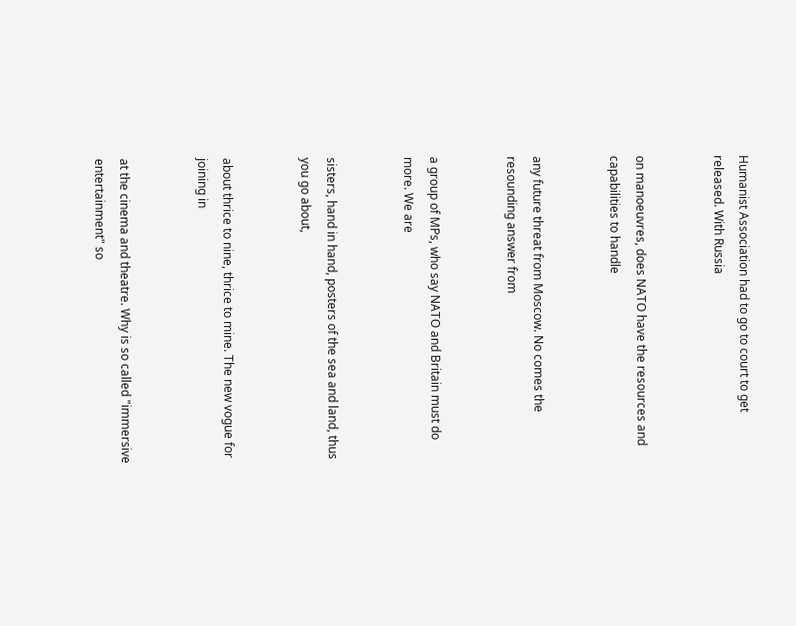Humanist Association had to go to court to get released. With Russia


on manoeuvres, does NATO have the resources and capabilities to handle


any future threat from Moscow. No comes the resounding answer from


a group of MPs, who say NATO and Britain must do more. We are


sisters, hand in hand, posters of the sea and land, thus you go about,


about thrice to nine, thrice to mine. The new vogue for joining in


at the cinema and theatre. Why is so called "immersive entertainment" so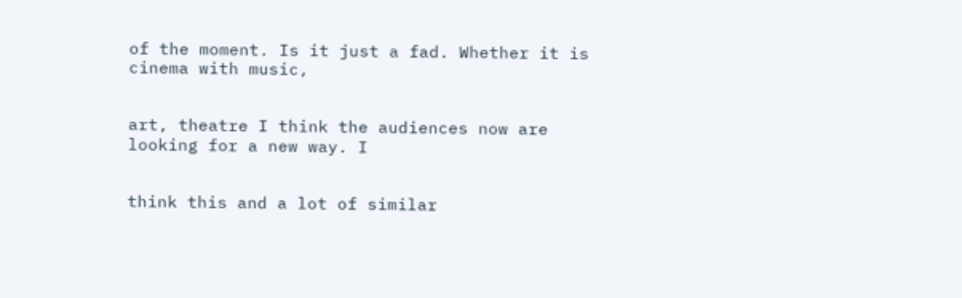of the moment. Is it just a fad. Whether it is cinema with music,


art, theatre I think the audiences now are looking for a new way. I


think this and a lot of similar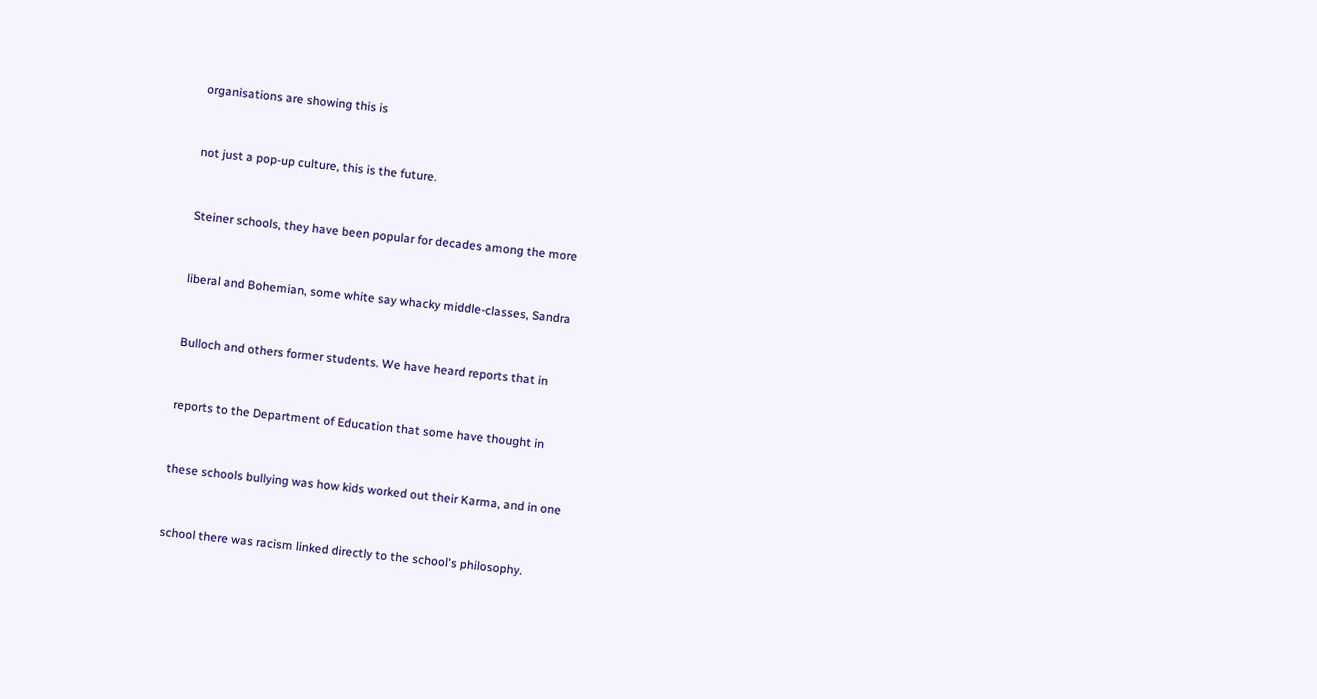organisations are showing this is


not just a pop-up culture, this is the future.


Steiner schools, they have been popular for decades among the more


liberal and Bohemian, some white say whacky middle-classes, Sandra


Bulloch and others former students. We have heard reports that in


reports to the Department of Education that some have thought in


these schools bullying was how kids worked out their Karma, and in one


school there was racism linked directly to the school's philosophy.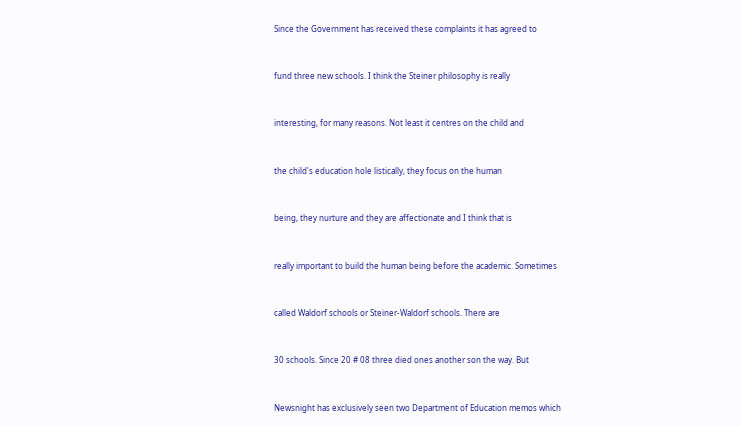Since the Government has received these complaints it has agreed to


fund three new schools. I think the Steiner philosophy is really


interesting, for many reasons. Not least it centres on the child and


the child's education hole listically, they focus on the human


being, they nurture and they are affectionate and I think that is


really important to build the human being before the academic. Sometimes


called Waldorf schools or Steiner-Waldorf schools. There are


30 schools. Since 20 # 08 three died ones another son the way. But


Newsnight has exclusively seen two Department of Education memos which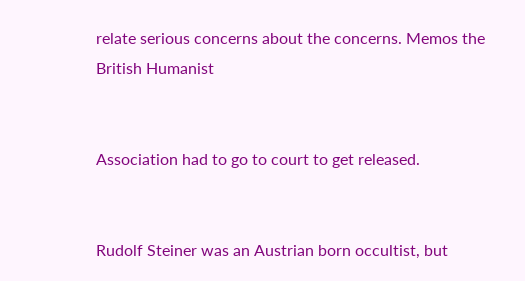relate serious concerns about the concerns. Memos the British Humanist


Association had to go to court to get released.


Rudolf Steiner was an Austrian born occultist, but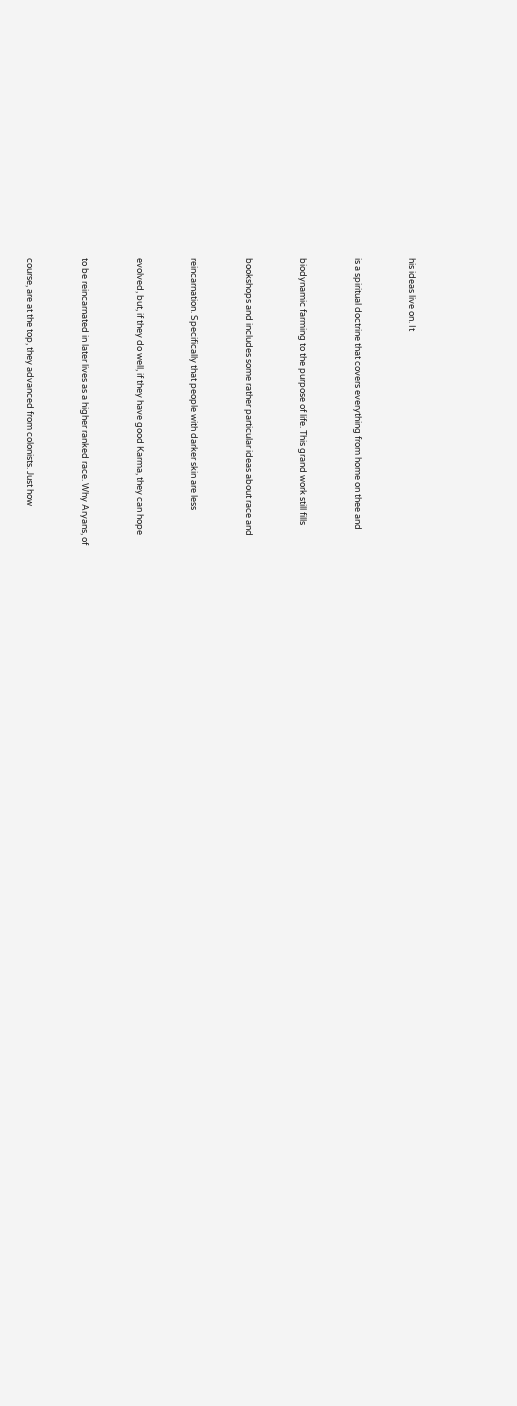his ideas live on. It


is a spiritual doctrine that covers everything from home on thee and


biodynamic farming to the purpose of life. This grand work still fills


bookshops and includes some rather particular ideas about race and


reincarnation. Specifically that people with darker skin are less


evolved, but, if they do well, if they have good Karma, they can hope


to be reincarnated in later lives as a higher ranked race. Why Aryans, of


course, are at the top, they advanced from colonists. Just how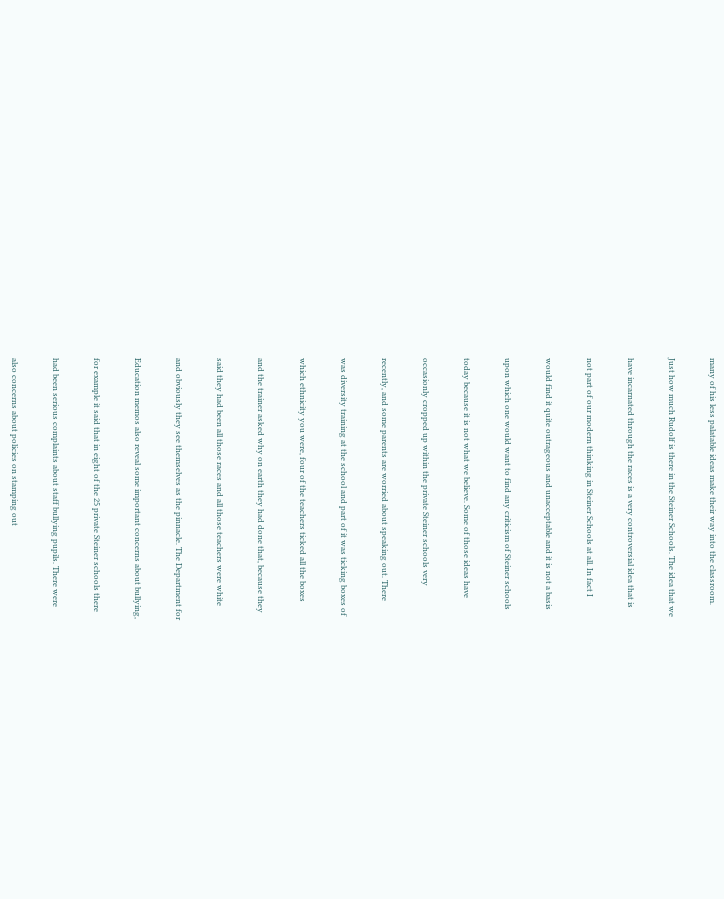many of his less palatable ideas make their way into the classroom.


Just how much Rudolf is there in the Steiner Schools. The idea that we


have incarnated through the races is a very controversial idea that is


not part of our modern thinking in Steiner Schools at all. In fact I


would find it quite outrageous and unacceptable and it is not a basis


upon which one would want to find any criticism of Steiner schools


today because it is not what we believe. Some of those ideas have


occasionly cropped up within the private Steiner schools very


recently, and some parents are worried about speaking out. There


was diversity training at the school and part of it was ticking boxes of


which ethnicity you were, four of the teachers ticked all the boxes


and the trainer asked why on earth they had done that, because they


said they had been all those races and all those teachers were white


and obviously they see themselves as the pinnacle. The Department for


Education memos also reveal some important concerns about bullying,


for example it said that in eight of the 25 private Steiner schools there


had been serious complaints about staff bullying pupils. There were


also concerns about policies on stamping out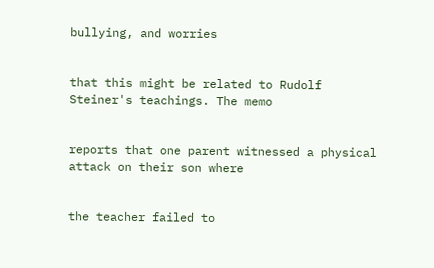bullying, and worries


that this might be related to Rudolf Steiner's teachings. The memo


reports that one parent witnessed a physical attack on their son where


the teacher failed to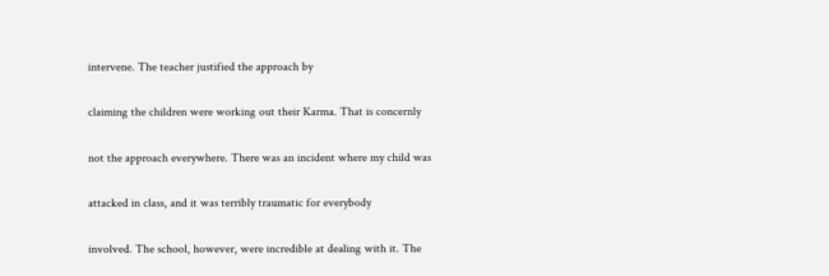intervene. The teacher justified the approach by


claiming the children were working out their Karma. That is concernly


not the approach everywhere. There was an incident where my child was


attacked in class, and it was terribly traumatic for everybody


involved. The school, however, were incredible at dealing with it. The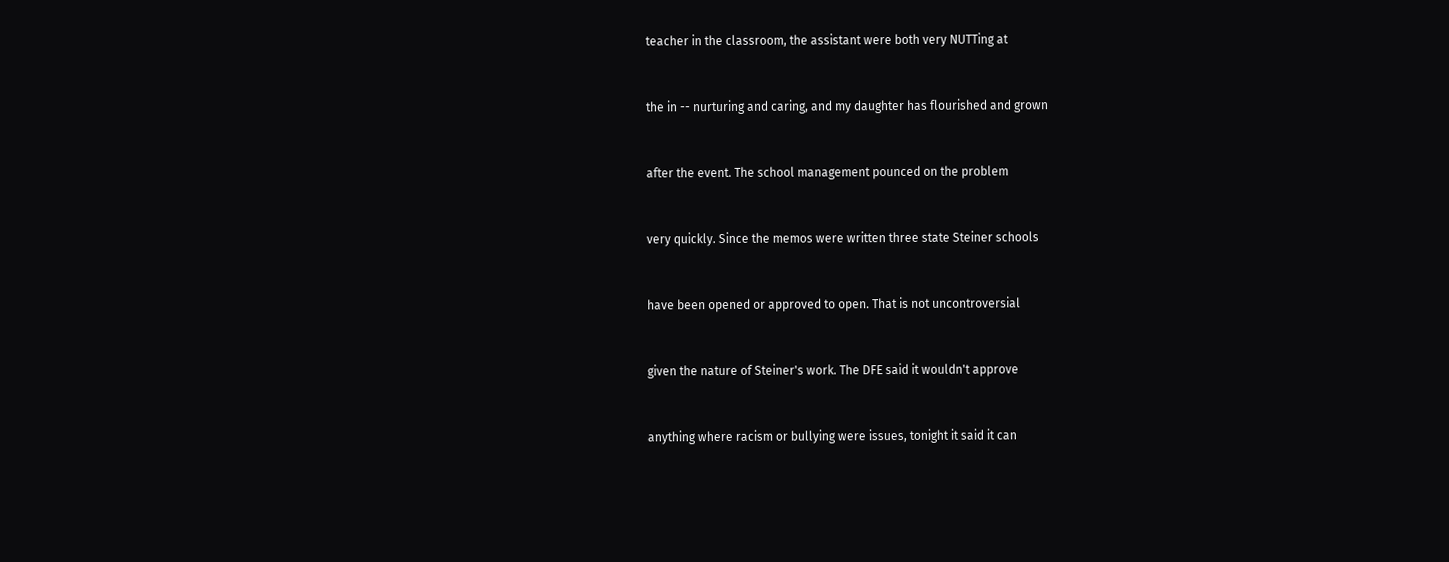teacher in the classroom, the assistant were both very NUTTing at


the in -- nurturing and caring, and my daughter has flourished and grown


after the event. The school management pounced on the problem


very quickly. Since the memos were written three state Steiner schools


have been opened or approved to open. That is not uncontroversial


given the nature of Steiner's work. The DFE said it wouldn't approve


anything where racism or bullying were issues, tonight it said it can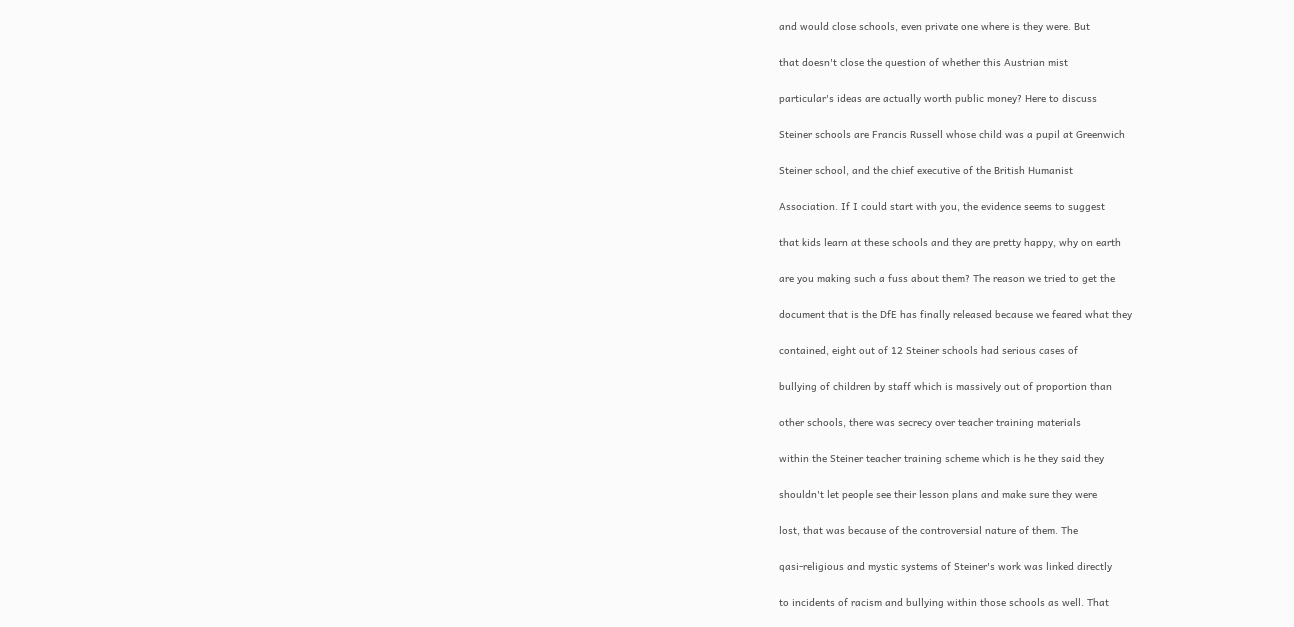and would close schools, even private one where is they were. But


that doesn't close the question of whether this Austrian mist


particular's ideas are actually worth public money? Here to discuss


Steiner schools are Francis Russell whose child was a pupil at Greenwich


Steiner school, and the chief executive of the British Humanist


Association. If I could start with you, the evidence seems to suggest


that kids learn at these schools and they are pretty happy, why on earth


are you making such a fuss about them? The reason we tried to get the


document that is the DfE has finally released because we feared what they


contained, eight out of 12 Steiner schools had serious cases of


bullying of children by staff which is massively out of proportion than


other schools, there was secrecy over teacher training materials


within the Steiner teacher training scheme which is he they said they


shouldn't let people see their lesson plans and make sure they were


lost, that was because of the controversial nature of them. The


qasi-religious and mystic systems of Steiner's work was linked directly


to incidents of racism and bullying within those schools as well. That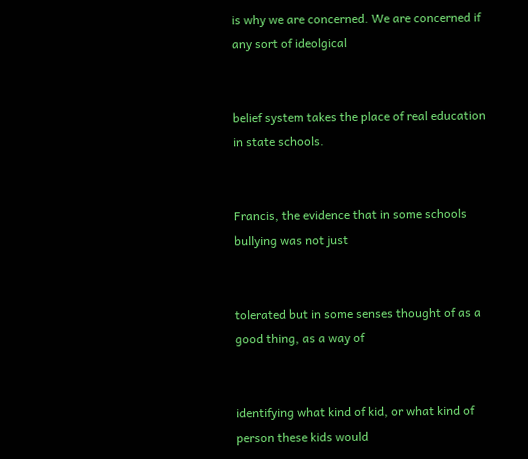is why we are concerned. We are concerned if any sort of ideolgical


belief system takes the place of real education in state schools.


Francis, the evidence that in some schools bullying was not just


tolerated but in some senses thought of as a good thing, as a way of


identifying what kind of kid, or what kind of person these kids would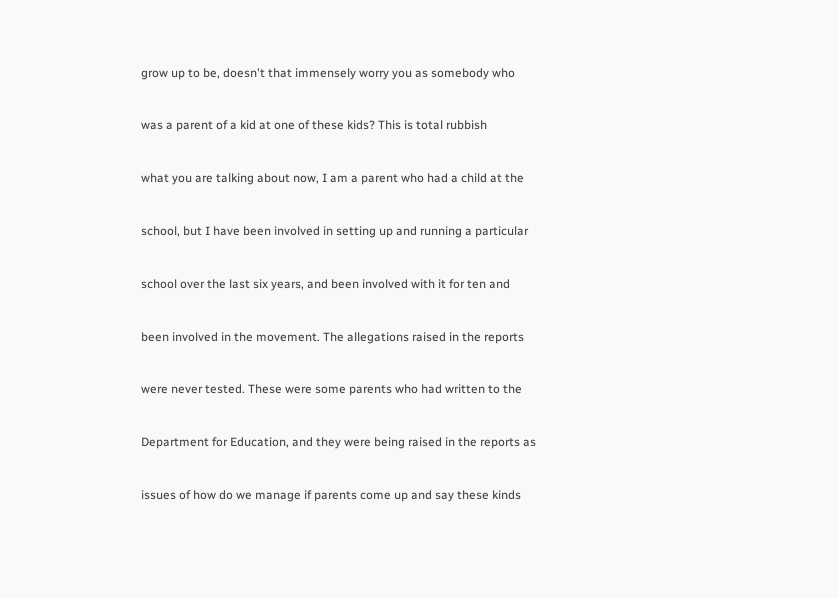grow up to be, doesn't that immensely worry you as somebody who


was a parent of a kid at one of these kids? This is total rubbish


what you are talking about now, I am a parent who had a child at the


school, but I have been involved in setting up and running a particular


school over the last six years, and been involved with it for ten and


been involved in the movement. The allegations raised in the reports


were never tested. These were some parents who had written to the


Department for Education, and they were being raised in the reports as


issues of how do we manage if parents come up and say these kinds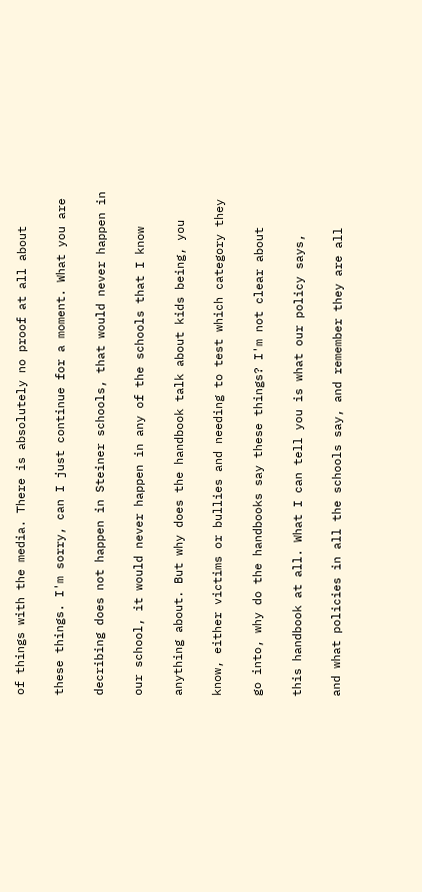of things with the media. There is absolutely no proof at all about


these things. I'm sorry, can I just continue for a moment. What you are


decribing does not happen in Steiner schools, that would never happen in


our school, it would never happen in any of the schools that I know


anything about. But why does the handbook talk about kids being, you


know, either victims or bullies and needing to test which category they


go into, why do the handbooks say these things? I'm not clear about


this handbook at all. What I can tell you is what our policy says,


and what policies in all the schools say, and remember they are all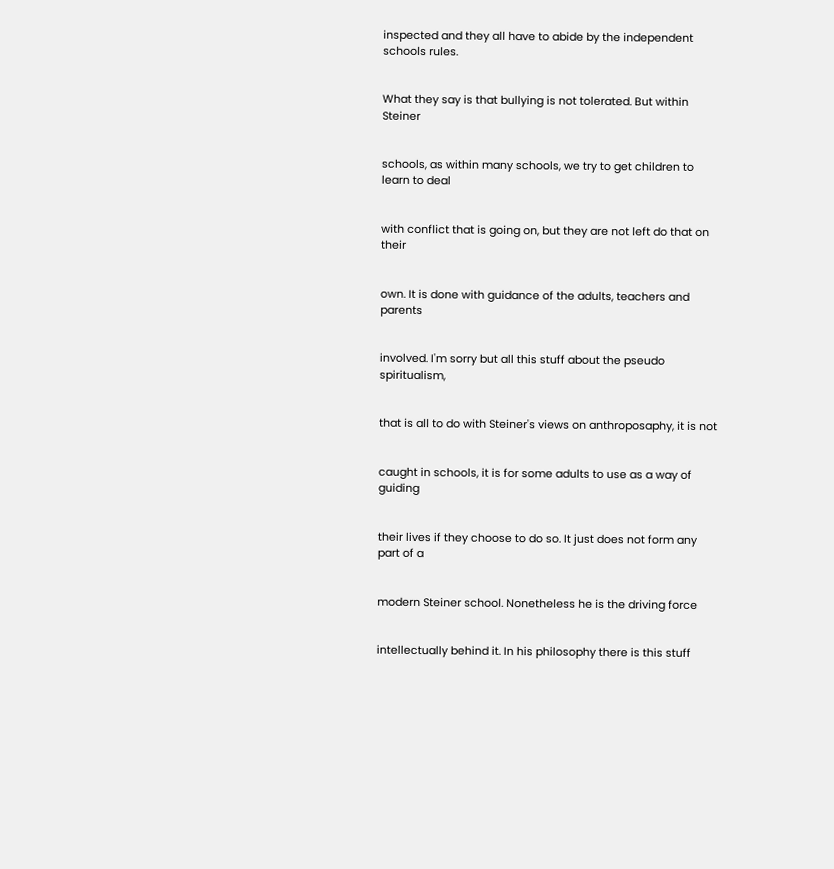inspected and they all have to abide by the independent schools rules.


What they say is that bullying is not tolerated. But within Steiner


schools, as within many schools, we try to get children to learn to deal


with conflict that is going on, but they are not left do that on their


own. It is done with guidance of the adults, teachers and parents


involved. I'm sorry but all this stuff about the pseudo spiritualism,


that is all to do with Steiner's views on anthroposaphy, it is not


caught in schools, it is for some adults to use as a way of guiding


their lives if they choose to do so. It just does not form any part of a


modern Steiner school. Nonetheless he is the driving force


intellectually behind it. In his philosophy there is this stuff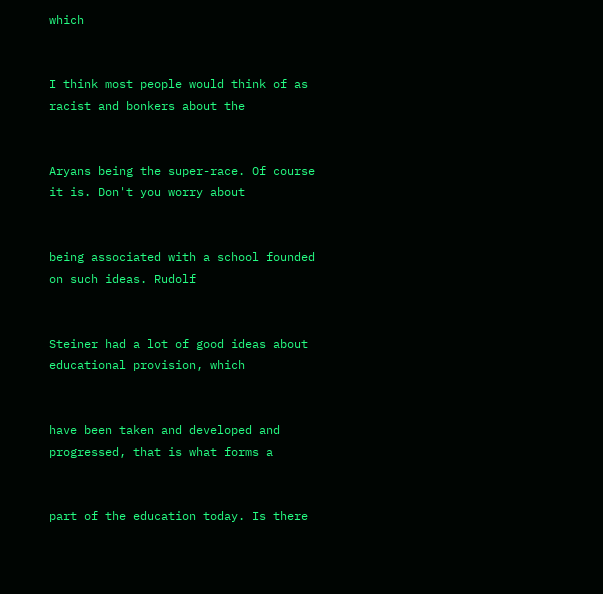which


I think most people would think of as racist and bonkers about the


Aryans being the super-race. Of course it is. Don't you worry about


being associated with a school founded on such ideas. Rudolf


Steiner had a lot of good ideas about educational provision, which


have been taken and developed and progressed, that is what forms a


part of the education today. Is there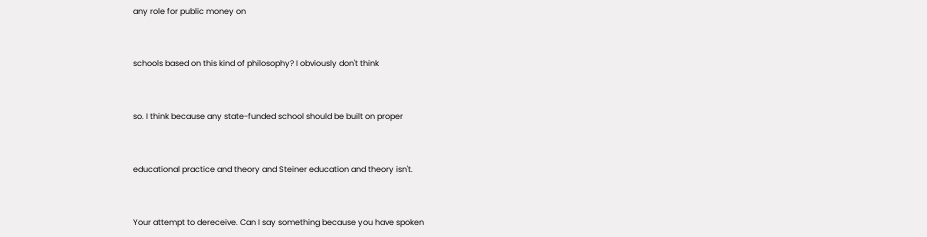any role for public money on


schools based on this kind of philosophy? I obviously don't think


so. I think because any state-funded school should be built on proper


educational practice and theory and Steiner education and theory isn't.


Your attempt to dereceive. Can I say something because you have spoken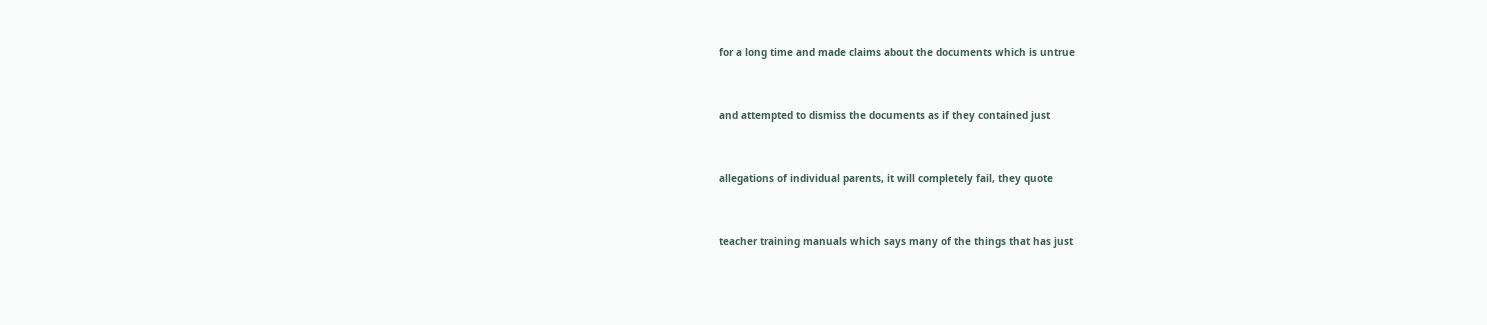for a long time and made claims about the documents which is untrue


and attempted to dismiss the documents as if they contained just


allegations of individual parents, it will completely fail, they quote


teacher training manuals which says many of the things that has just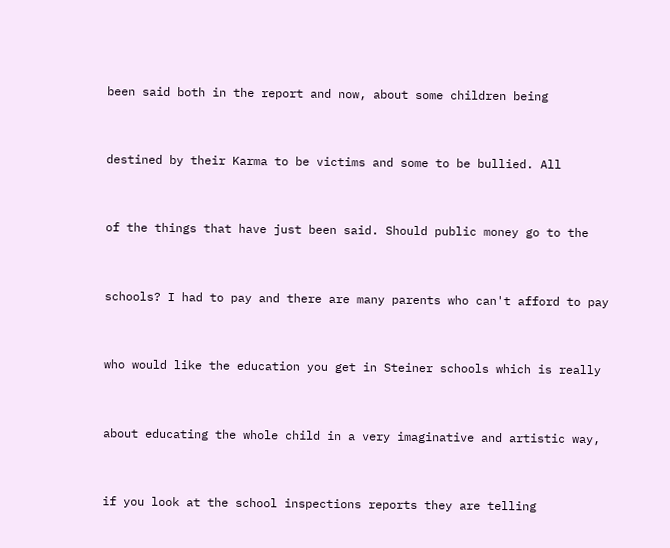been said both in the report and now, about some children being


destined by their Karma to be victims and some to be bullied. All


of the things that have just been said. Should public money go to the


schools? I had to pay and there are many parents who can't afford to pay


who would like the education you get in Steiner schools which is really


about educating the whole child in a very imaginative and artistic way,


if you look at the school inspections reports they are telling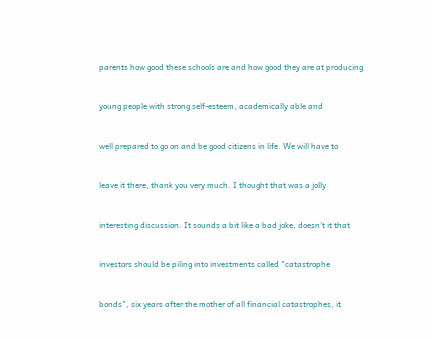parents how good these schools are and how good they are at producing


young people with strong self-esteem, academically able and


well prepared to go on and be good citizens in life. We will have to


leave it there, thank you very much. I thought that was a jolly


interesting discussion. It sounds a bit like a bad joke, doesn't it that


investors should be piling into investments called "catastrophe


bonds", six years after the mother of all financial catastrophes, it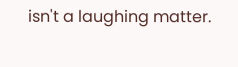isn't a laughing matter.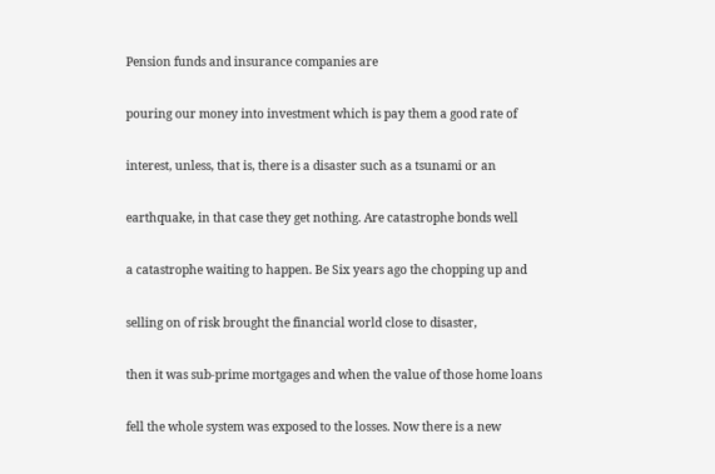Pension funds and insurance companies are


pouring our money into investment which is pay them a good rate of


interest, unless, that is, there is a disaster such as a tsunami or an


earthquake, in that case they get nothing. Are catastrophe bonds well


a catastrophe waiting to happen. Be Six years ago the chopping up and


selling on of risk brought the financial world close to disaster,


then it was sub-prime mortgages and when the value of those home loans


fell the whole system was exposed to the losses. Now there is a new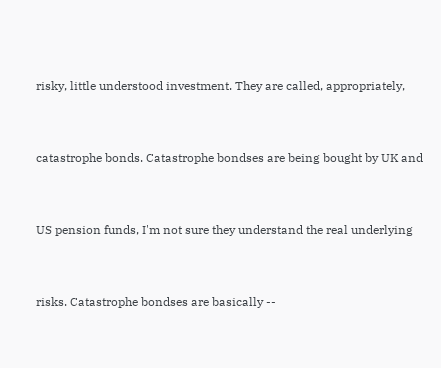risky, little understood investment. They are called, appropriately,


catastrophe bonds. Catastrophe bondses are being bought by UK and


US pension funds, I'm not sure they understand the real underlying


risks. Catastrophe bondses are basically --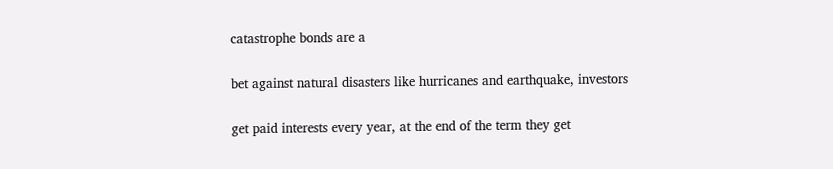catastrophe bonds are a


bet against natural disasters like hurricanes and earthquake, investors


get paid interests every year, at the end of the term they get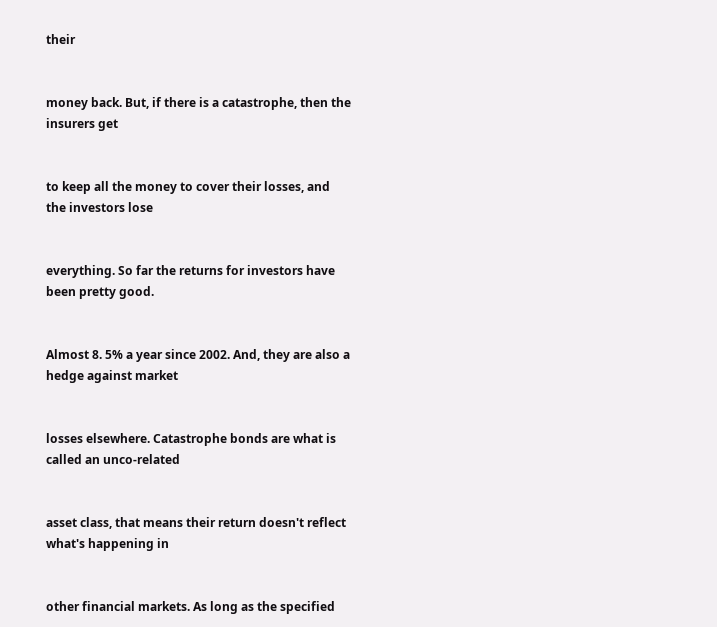their


money back. But, if there is a catastrophe, then the insurers get


to keep all the money to cover their losses, and the investors lose


everything. So far the returns for investors have been pretty good.


Almost 8. 5% a year since 2002. And, they are also a hedge against market


losses elsewhere. Catastrophe bonds are what is called an unco-related


asset class, that means their return doesn't reflect what's happening in


other financial markets. As long as the specified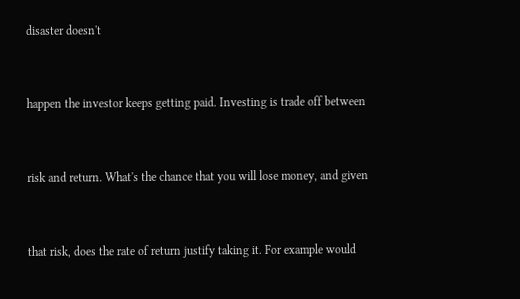disaster doesn't


happen the investor keeps getting paid. Investing is trade off between


risk and return. What's the chance that you will lose money, and given


that risk, does the rate of return justify taking it. For example would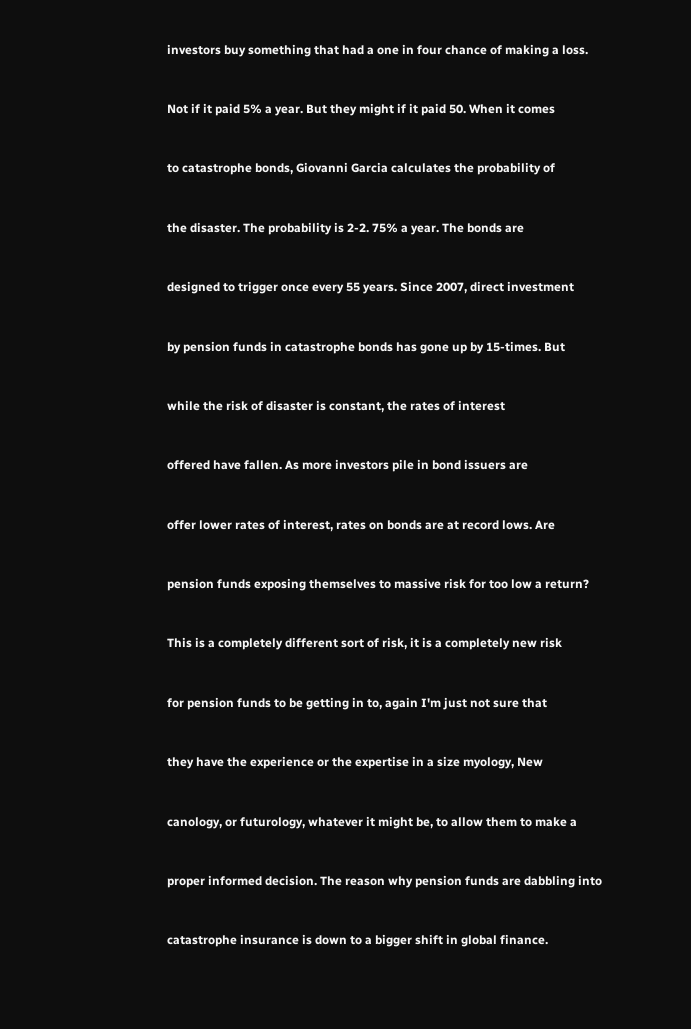investors buy something that had a one in four chance of making a loss.


Not if it paid 5% a year. But they might if it paid 50. When it comes


to catastrophe bonds, Giovanni Garcia calculates the probability of


the disaster. The probability is 2-2. 75% a year. The bonds are


designed to trigger once every 55 years. Since 2007, direct investment


by pension funds in catastrophe bonds has gone up by 15-times. But


while the risk of disaster is constant, the rates of interest


offered have fallen. As more investors pile in bond issuers are


offer lower rates of interest, rates on bonds are at record lows. Are


pension funds exposing themselves to massive risk for too low a return?


This is a completely different sort of risk, it is a completely new risk


for pension funds to be getting in to, again I'm just not sure that


they have the experience or the expertise in a size myology, New


canology, or futurology, whatever it might be, to allow them to make a


proper informed decision. The reason why pension funds are dabbling into


catastrophe insurance is down to a bigger shift in global finance.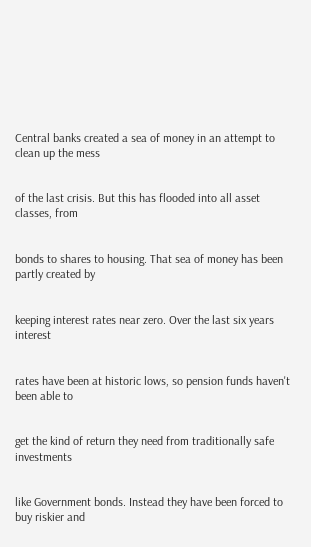Central banks created a sea of money in an attempt to clean up the mess


of the last crisis. But this has flooded into all asset classes, from


bonds to shares to housing. That sea of money has been partly created by


keeping interest rates near zero. Over the last six years interest


rates have been at historic lows, so pension funds haven't been able to


get the kind of return they need from traditionally safe investments


like Government bonds. Instead they have been forced to buy riskier and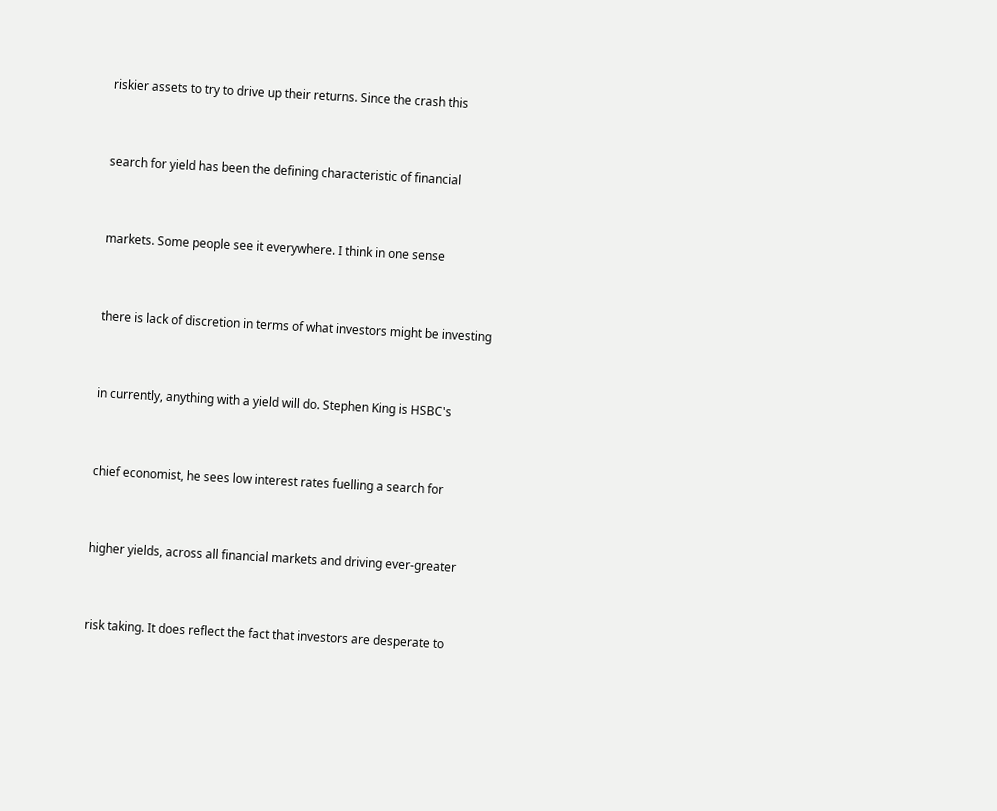riskier assets to try to drive up their returns. Since the crash this


search for yield has been the defining characteristic of financial


markets. Some people see it everywhere. I think in one sense


there is lack of discretion in terms of what investors might be investing


in currently, anything with a yield will do. Stephen King is HSBC's


chief economist, he sees low interest rates fuelling a search for


higher yields, across all financial markets and driving ever-greater


risk taking. It does reflect the fact that investors are desperate to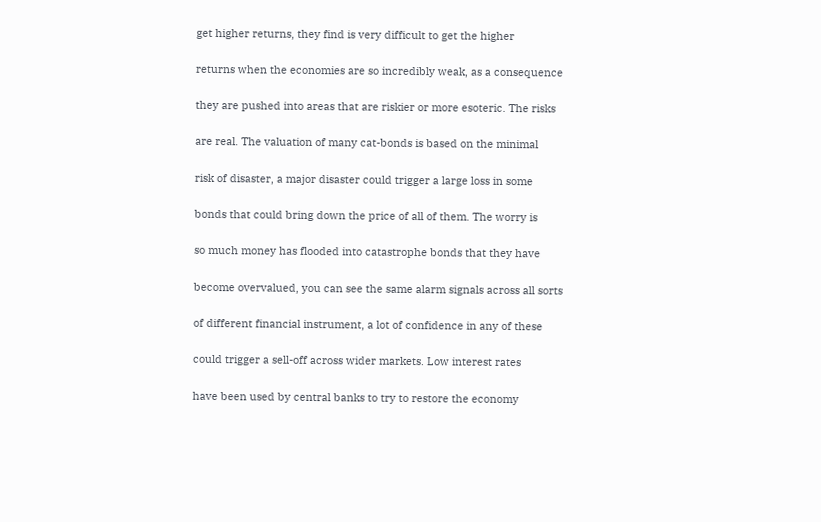get higher returns, they find is very difficult to get the higher


returns when the economies are so incredibly weak, as a consequence


they are pushed into areas that are riskier or more esoteric. The risks


are real. The valuation of many cat-bonds is based on the minimal


risk of disaster, a major disaster could trigger a large loss in some


bonds that could bring down the price of all of them. The worry is


so much money has flooded into catastrophe bonds that they have


become overvalued, you can see the same alarm signals across all sorts


of different financial instrument, a lot of confidence in any of these


could trigger a sell-off across wider markets. Low interest rates


have been used by central banks to try to restore the economy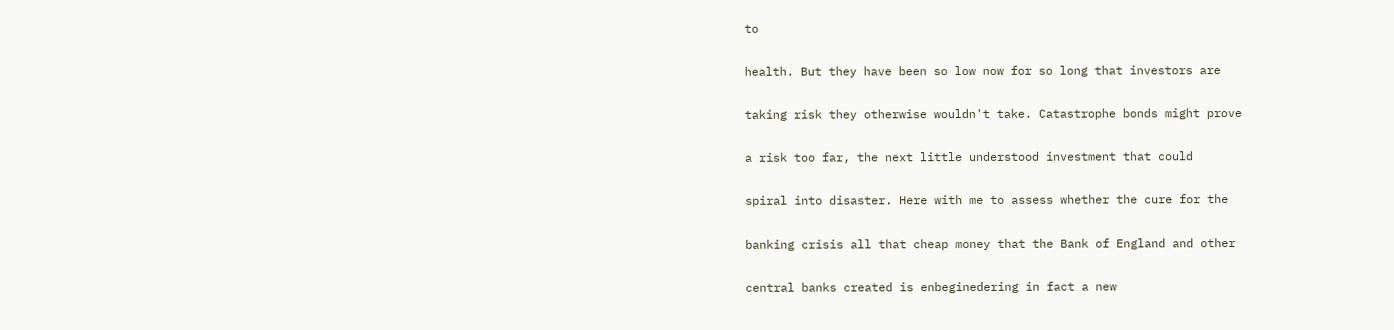to


health. But they have been so low now for so long that investors are


taking risk they otherwise wouldn't take. Catastrophe bonds might prove


a risk too far, the next little understood investment that could


spiral into disaster. Here with me to assess whether the cure for the


banking crisis all that cheap money that the Bank of England and other


central banks created is enbeginedering in fact a new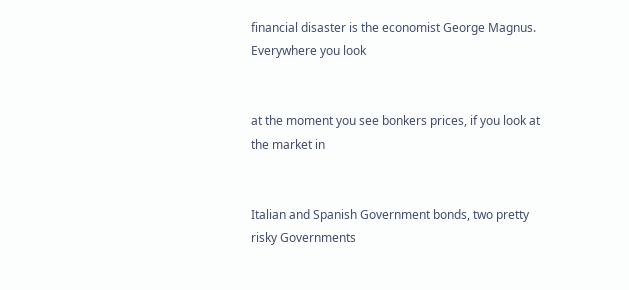financial disaster is the economist George Magnus. Everywhere you look


at the moment you see bonkers prices, if you look at the market in


Italian and Spanish Government bonds, two pretty risky Governments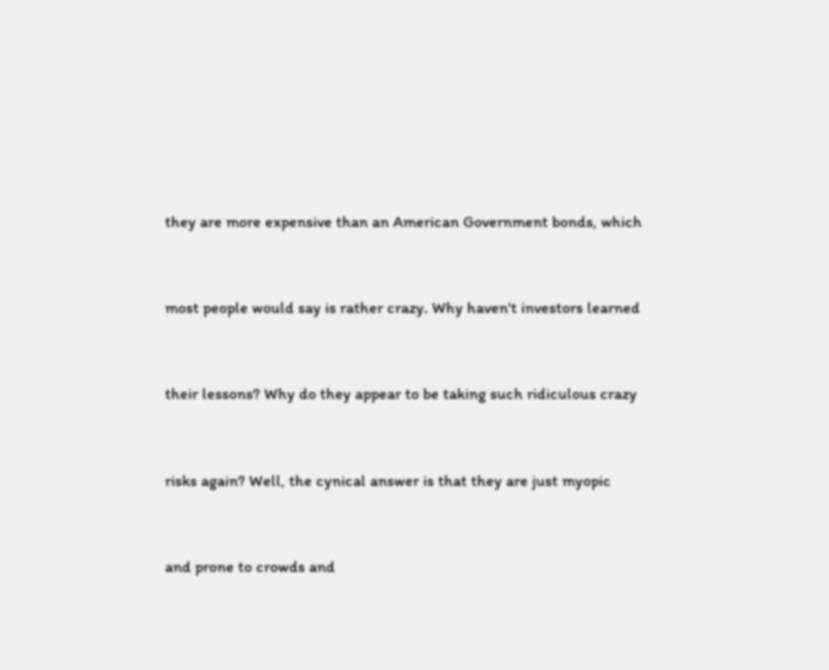they are more expensive than an American Government bonds, which


most people would say is rather crazy. Why haven't investors learned


their lessons? Why do they appear to be taking such ridiculous crazy


risks again? Well, the cynical answer is that they are just myopic


and prone to crowds and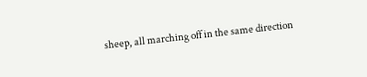sheep, all marching off in the same direction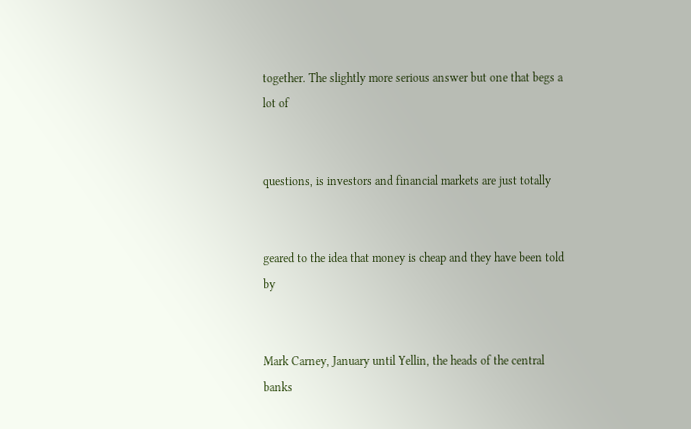together. The slightly more serious answer but one that begs a lot of


questions, is investors and financial markets are just totally


geared to the idea that money is cheap and they have been told by


Mark Carney, January until Yellin, the heads of the central banks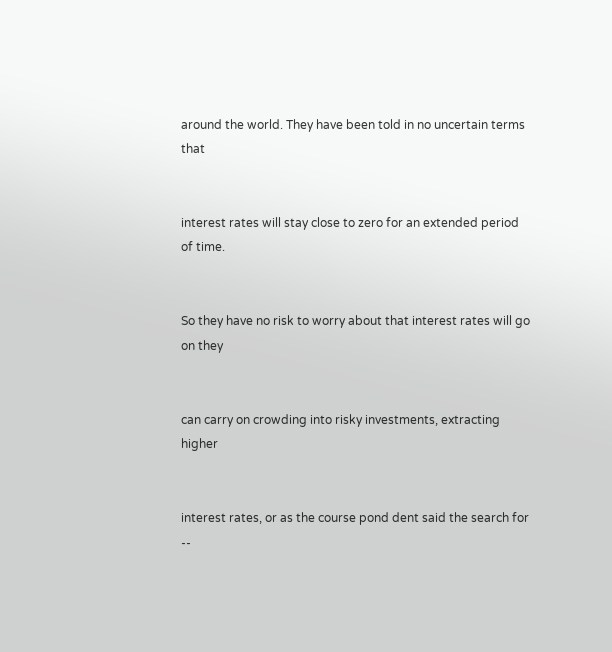around the world. They have been told in no uncertain terms that


interest rates will stay close to zero for an extended period of time.


So they have no risk to worry about that interest rates will go on they


can carry on crowding into risky investments, extracting higher


interest rates, or as the course pond dent said the search for --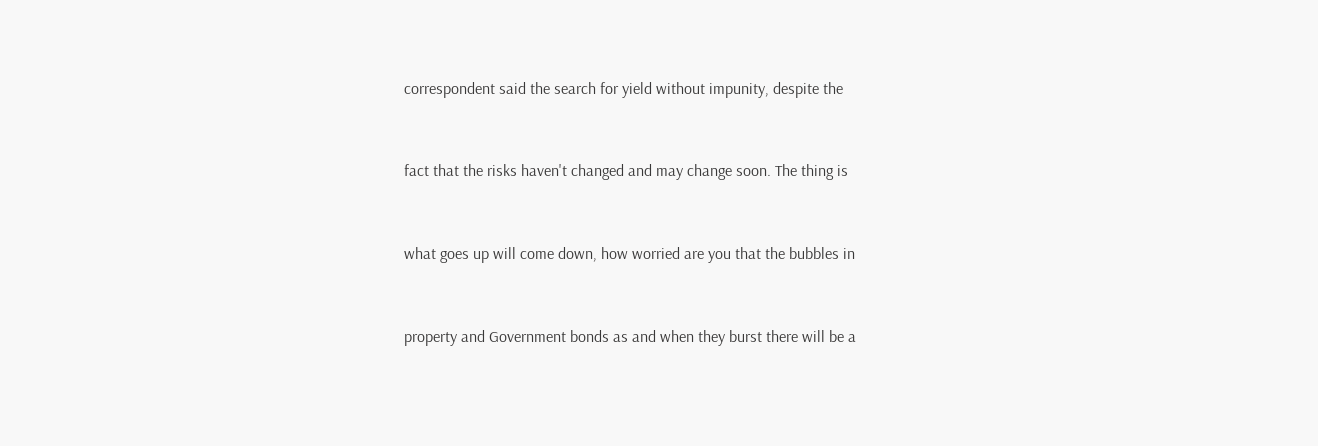correspondent said the search for yield without impunity, despite the


fact that the risks haven't changed and may change soon. The thing is


what goes up will come down, how worried are you that the bubbles in


property and Government bonds as and when they burst there will be a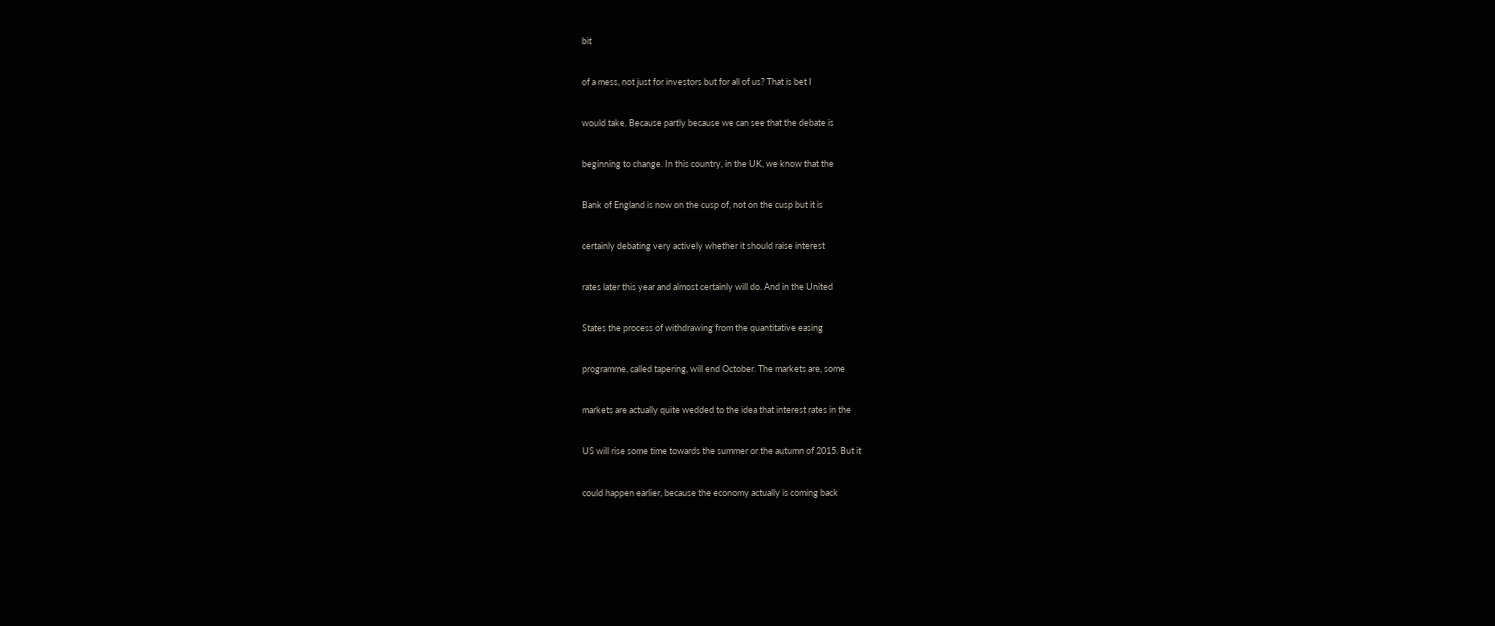bit


of a mess, not just for investors but for all of us? That is bet I


would take. Because partly because we can see that the debate is


beginning to change. In this country, in the UK, we know that the


Bank of England is now on the cusp of, not on the cusp but it is


certainly debating very actively whether it should raise interest


rates later this year and almost certainly will do. And in the United


States the process of withdrawing from the quantitative easing


programme, called tapering, will end October. The markets are, some


markets are actually quite wedded to the idea that interest rates in the


US will rise some time towards the summer or the autumn of 2015. But it


could happen earlier, because the economy actually is coming back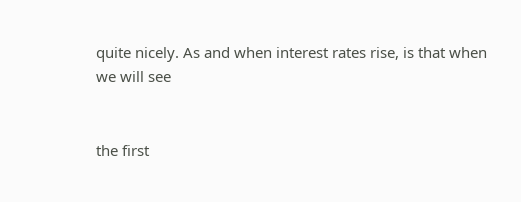quite nicely. As and when interest rates rise, is that when we will see


the first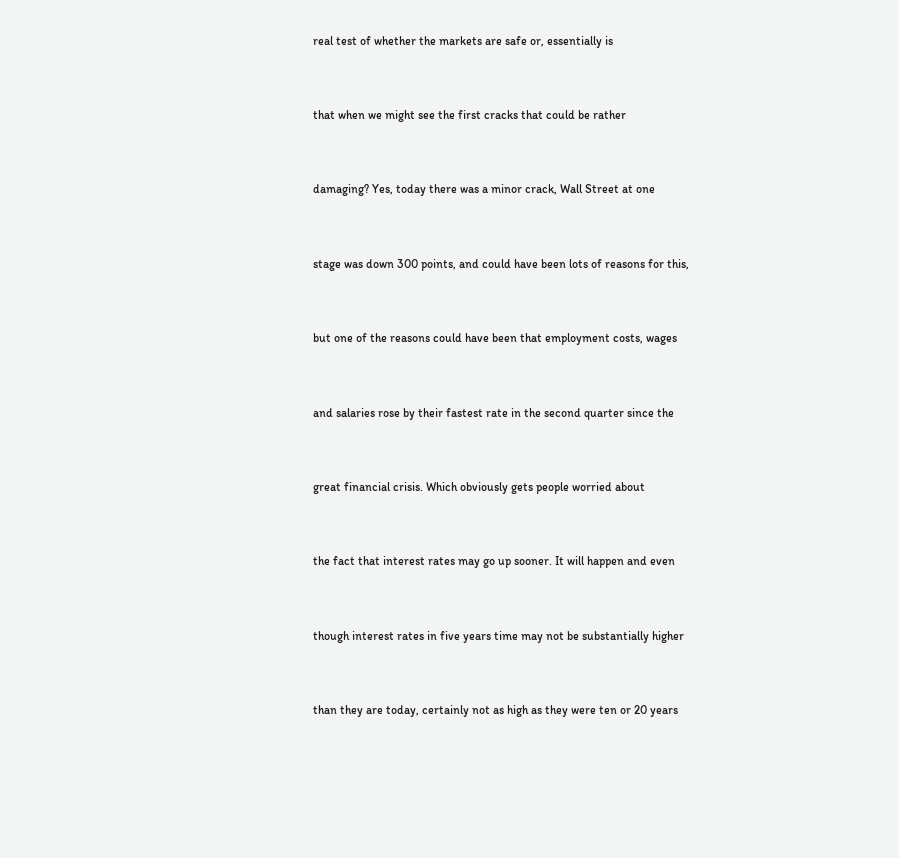real test of whether the markets are safe or, essentially is


that when we might see the first cracks that could be rather


damaging? Yes, today there was a minor crack, Wall Street at one


stage was down 300 points, and could have been lots of reasons for this,


but one of the reasons could have been that employment costs, wages


and salaries rose by their fastest rate in the second quarter since the


great financial crisis. Which obviously gets people worried about


the fact that interest rates may go up sooner. It will happen and even


though interest rates in five years time may not be substantially higher


than they are today, certainly not as high as they were ten or 20 years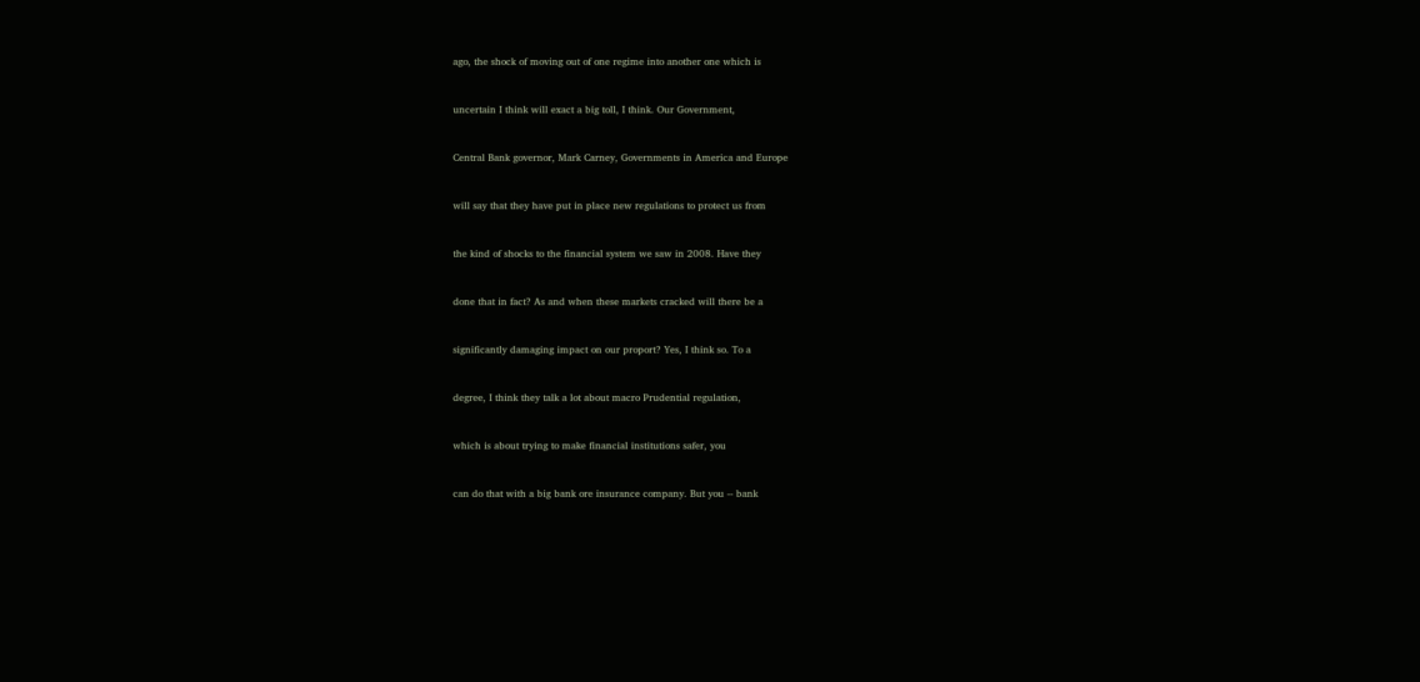ago, the shock of moving out of one regime into another one which is


uncertain I think will exact a big toll, I think. Our Government,


Central Bank governor, Mark Carney, Governments in America and Europe


will say that they have put in place new regulations to protect us from


the kind of shocks to the financial system we saw in 2008. Have they


done that in fact? As and when these markets cracked will there be a


significantly damaging impact on our proport? Yes, I think so. To a


degree, I think they talk a lot about macro Prudential regulation,


which is about trying to make financial institutions safer, you


can do that with a big bank ore insurance company. But you -- bank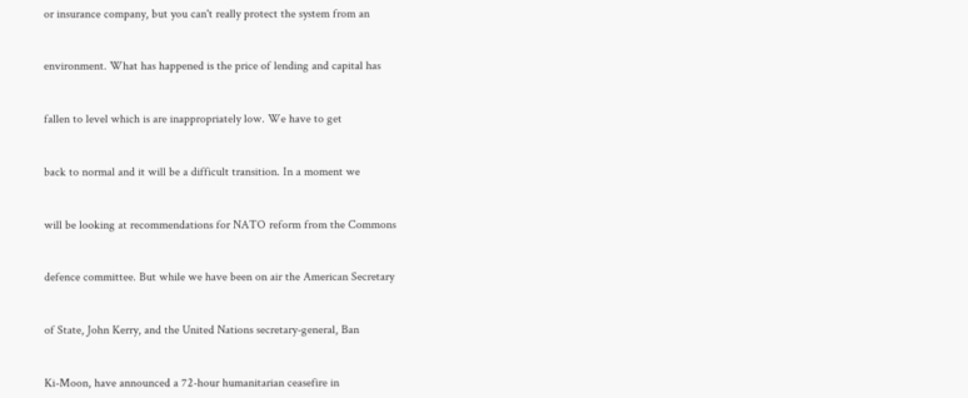or insurance company, but you can't really protect the system from an


environment. What has happened is the price of lending and capital has


fallen to level which is are inappropriately low. We have to get


back to normal and it will be a difficult transition. In a moment we


will be looking at recommendations for NATO reform from the Commons


defence committee. But while we have been on air the American Secretary


of State, John Kerry, and the United Nations secretary-general, Ban


Ki-Moon, have announced a 72-hour humanitarian ceasefire in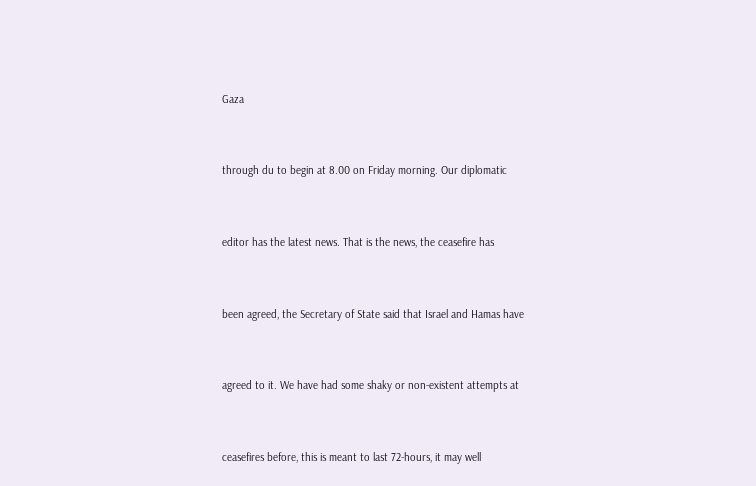Gaza


through du to begin at 8.00 on Friday morning. Our diplomatic


editor has the latest news. That is the news, the ceasefire has


been agreed, the Secretary of State said that Israel and Hamas have


agreed to it. We have had some shaky or non-existent attempts at


ceasefires before, this is meant to last 72-hours, it may well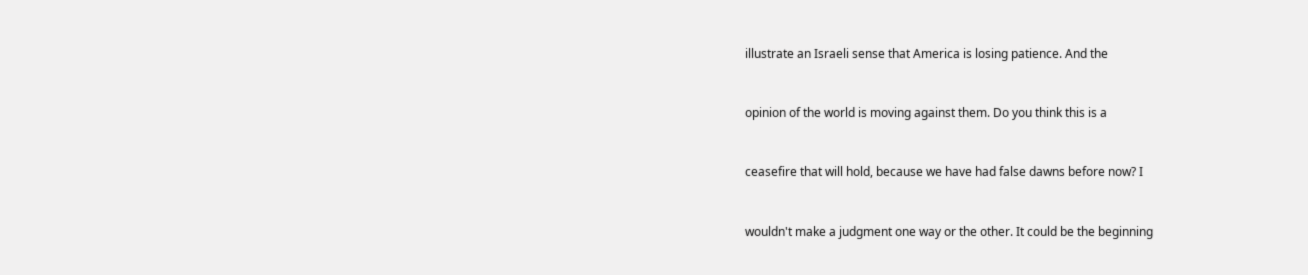illustrate an Israeli sense that America is losing patience. And the


opinion of the world is moving against them. Do you think this is a


ceasefire that will hold, because we have had false dawns before now? I


wouldn't make a judgment one way or the other. It could be the beginning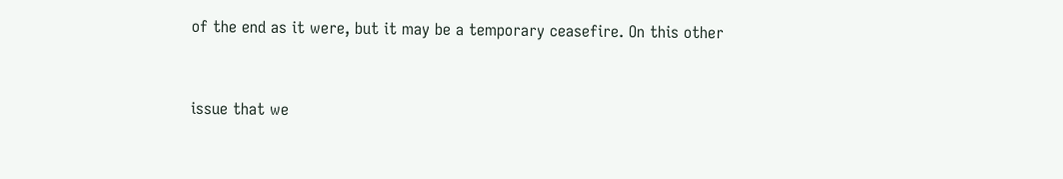of the end as it were, but it may be a temporary ceasefire. On this other


issue that we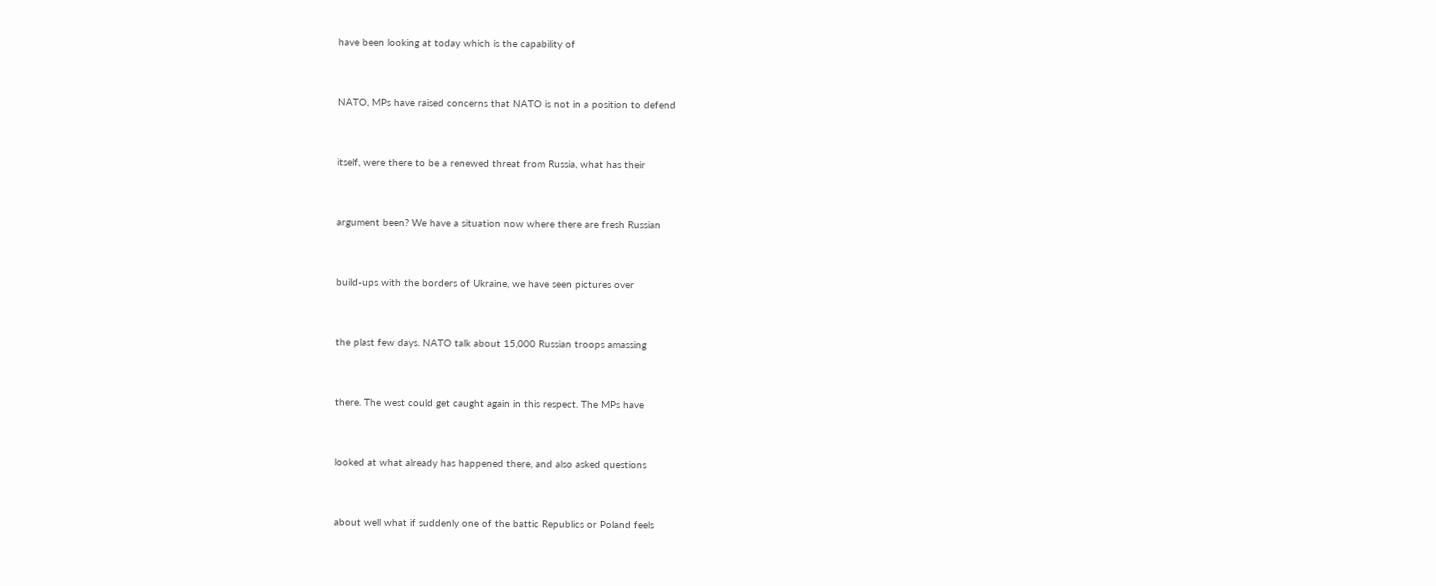have been looking at today which is the capability of


NATO, MPs have raised concerns that NATO is not in a position to defend


itself, were there to be a renewed threat from Russia, what has their


argument been? We have a situation now where there are fresh Russian


build-ups with the borders of Ukraine, we have seen pictures over


the plast few days. NATO talk about 15,000 Russian troops amassing


there. The west could get caught again in this respect. The MPs have


looked at what already has happened there, and also asked questions


about well what if suddenly one of the battic Republics or Poland feels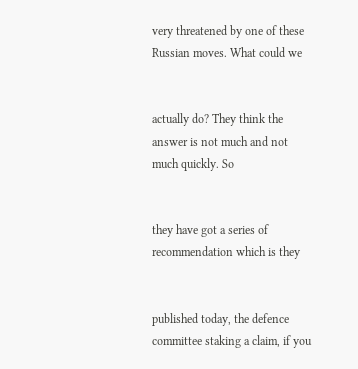very threatened by one of these Russian moves. What could we


actually do? They think the answer is not much and not much quickly. So


they have got a series of recommendation which is they


published today, the defence committee staking a claim, if you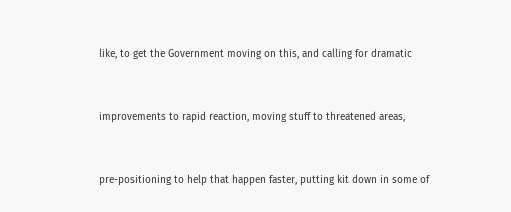like, to get the Government moving on this, and calling for dramatic


improvements to rapid reaction, moving stuff to threatened areas,


pre-positioning to help that happen faster, putting kit down in some of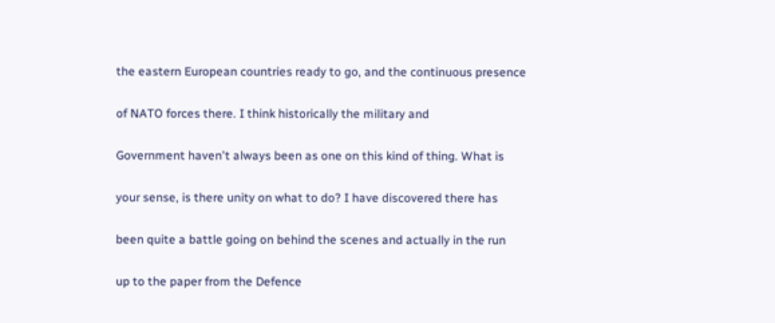the eastern European countries ready to go, and the continuous presence


of NATO forces there. I think historically the military and


Government haven't always been as one on this kind of thing. What is


your sense, is there unity on what to do? I have discovered there has


been quite a battle going on behind the scenes and actually in the run


up to the paper from the Defence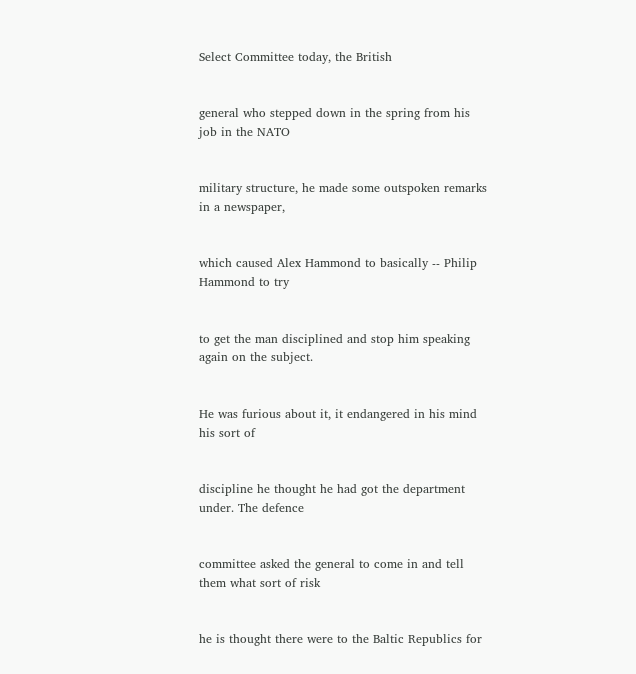Select Committee today, the British


general who stepped down in the spring from his job in the NATO


military structure, he made some outspoken remarks in a newspaper,


which caused Alex Hammond to basically -- Philip Hammond to try


to get the man disciplined and stop him speaking again on the subject.


He was furious about it, it endangered in his mind his sort of


discipline he thought he had got the department under. The defence


committee asked the general to come in and tell them what sort of risk


he is thought there were to the Baltic Republics for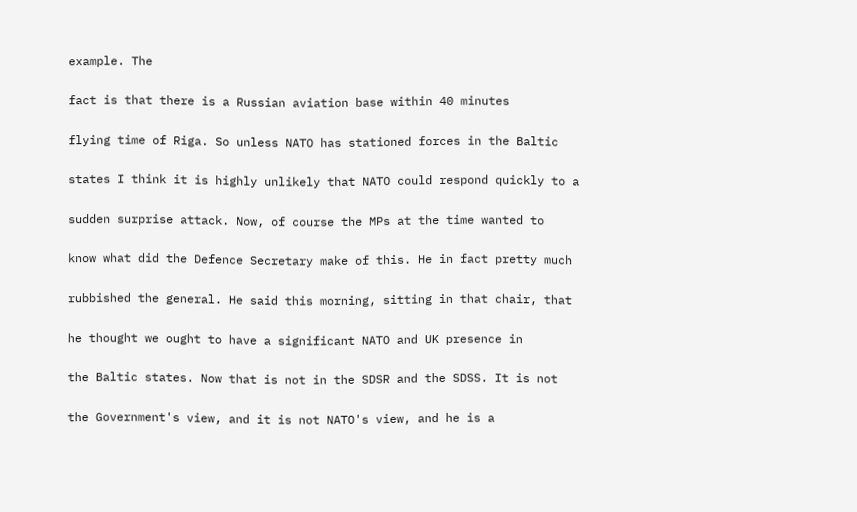example. The


fact is that there is a Russian aviation base within 40 minutes


flying time of Riga. So unless NATO has stationed forces in the Baltic


states I think it is highly unlikely that NATO could respond quickly to a


sudden surprise attack. Now, of course the MPs at the time wanted to


know what did the Defence Secretary make of this. He in fact pretty much


rubbished the general. He said this morning, sitting in that chair, that


he thought we ought to have a significant NATO and UK presence in


the Baltic states. Now that is not in the SDSR and the SDSS. It is not


the Government's view, and it is not NATO's view, and he is a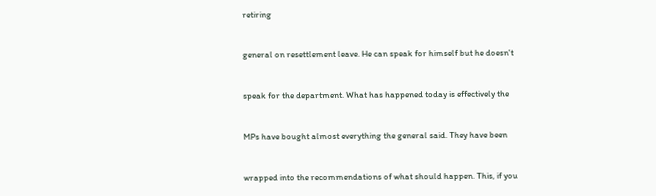retiring


general on resettlement leave. He can speak for himself but he doesn't


speak for the department. What has happened today is effectively the


MPs have bought almost everything the general said. They have been


wrapped into the recommendations of what should happen. This, if you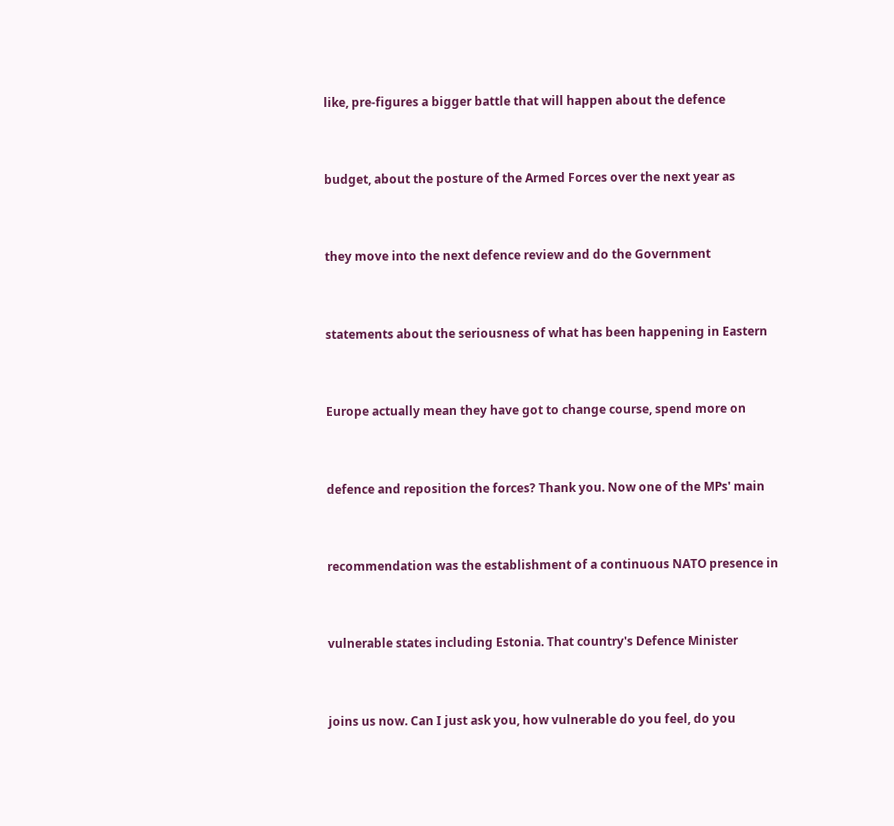like, pre-figures a bigger battle that will happen about the defence


budget, about the posture of the Armed Forces over the next year as


they move into the next defence review and do the Government


statements about the seriousness of what has been happening in Eastern


Europe actually mean they have got to change course, spend more on


defence and reposition the forces? Thank you. Now one of the MPs' main


recommendation was the establishment of a continuous NATO presence in


vulnerable states including Estonia. That country's Defence Minister


joins us now. Can I just ask you, how vulnerable do you feel, do you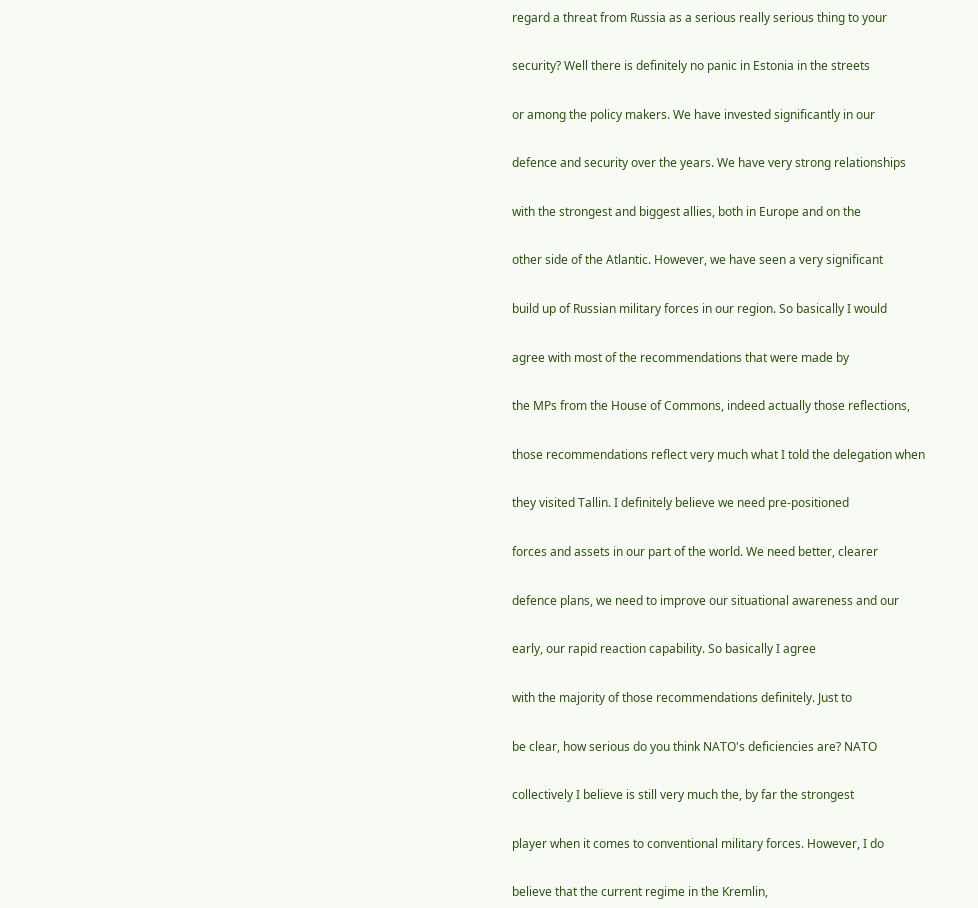regard a threat from Russia as a serious really serious thing to your


security? Well there is definitely no panic in Estonia in the streets


or among the policy makers. We have invested significantly in our


defence and security over the years. We have very strong relationships


with the strongest and biggest allies, both in Europe and on the


other side of the Atlantic. However, we have seen a very significant


build up of Russian military forces in our region. So basically I would


agree with most of the recommendations that were made by


the MPs from the House of Commons, indeed actually those reflections,


those recommendations reflect very much what I told the delegation when


they visited Tallin. I definitely believe we need pre-positioned


forces and assets in our part of the world. We need better, clearer


defence plans, we need to improve our situational awareness and our


early, our rapid reaction capability. So basically I agree


with the majority of those recommendations definitely. Just to


be clear, how serious do you think NATO's deficiencies are? NATO


collectively I believe is still very much the, by far the strongest


player when it comes to conventional military forces. However, I do


believe that the current regime in the Kremlin,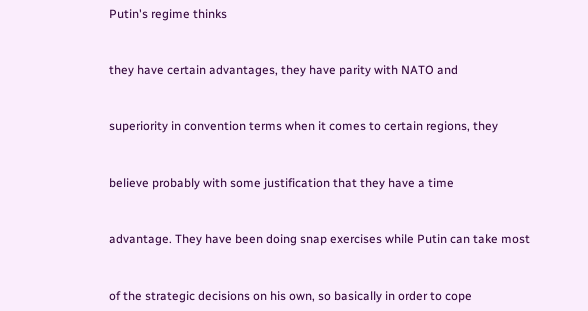Putin's regime thinks


they have certain advantages, they have parity with NATO and


superiority in convention terms when it comes to certain regions, they


believe probably with some justification that they have a time


advantage. They have been doing snap exercises while Putin can take most


of the strategic decisions on his own, so basically in order to cope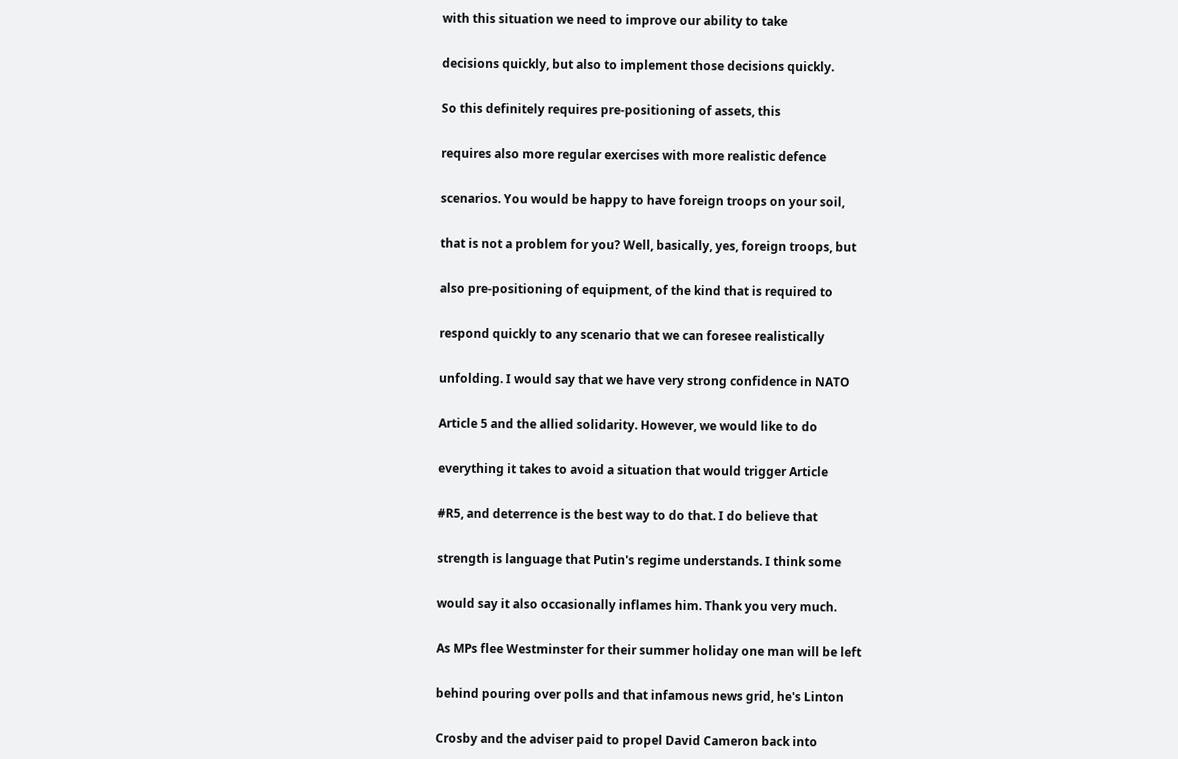with this situation we need to improve our ability to take


decisions quickly, but also to implement those decisions quickly.


So this definitely requires pre-positioning of assets, this


requires also more regular exercises with more realistic defence


scenarios. You would be happy to have foreign troops on your soil,


that is not a problem for you? Well, basically, yes, foreign troops, but


also pre-positioning of equipment, of the kind that is required to


respond quickly to any scenario that we can foresee realistically


unfolding. I would say that we have very strong confidence in NATO


Article 5 and the allied solidarity. However, we would like to do


everything it takes to avoid a situation that would trigger Article


#R5, and deterrence is the best way to do that. I do believe that


strength is language that Putin's regime understands. I think some


would say it also occasionally inflames him. Thank you very much.


As MPs flee Westminster for their summer holiday one man will be left


behind pouring over polls and that infamous news grid, he's Linton


Crosby and the adviser paid to propel David Cameron back into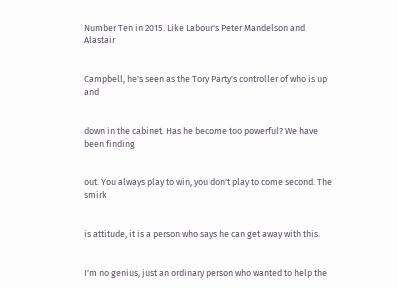Number Ten in 2015. Like Labour's Peter Mandelson and Alastair


Campbell, he's seen as the Tory Party's controller of who is up and


down in the cabinet. Has he become too powerful? We have been finding


out. You always play to win, you don't play to come second. The smirk


is attitude, it is a person who says he can get away with this.


I'm no genius, just an ordinary person who wanted to help the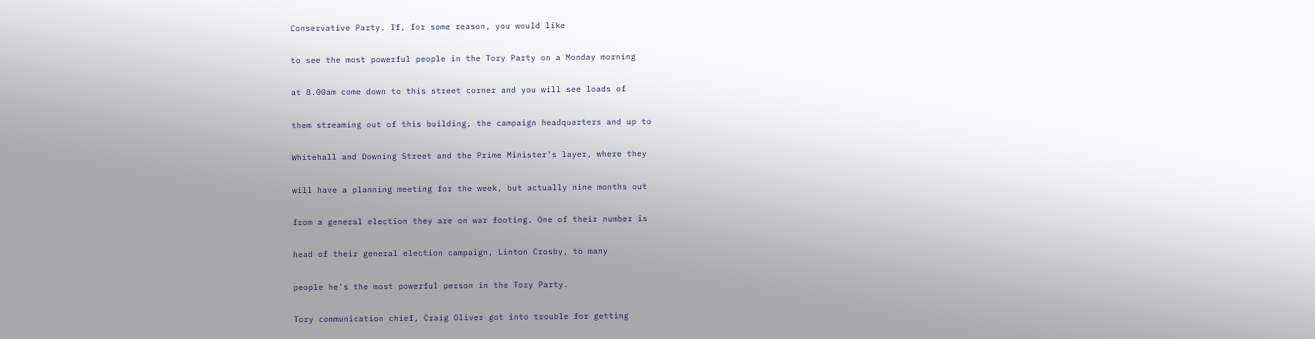Conservative Party. If, for some reason, you would like


to see the most powerful people in the Tory Party on a Monday morning


at 8.00am come down to this street corner and you will see loads of


them streaming out of this building, the campaign headquarters and up to


Whitehall and Downing Street and the Prime Minister's layer, where they


will have a planning meeting for the week, but actually nine months out


from a general election they are on war footing. One of their number is


head of their general election campaign, Linton Crosby, to many


people he's the most powerful person in the Tory Party.


Tory communication chief, Craig Oliver got into trouble for getting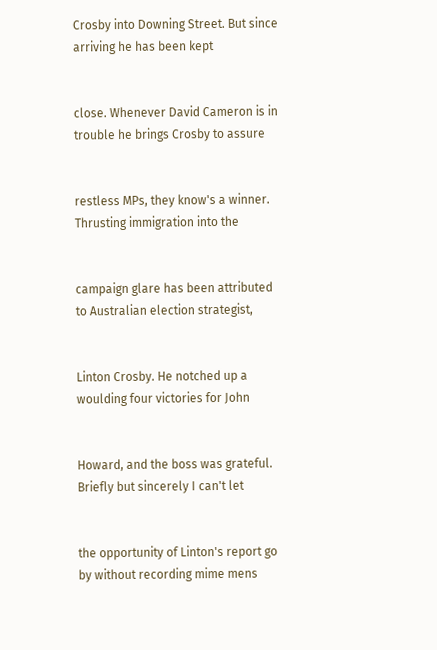Crosby into Downing Street. But since arriving he has been kept


close. Whenever David Cameron is in trouble he brings Crosby to assure


restless MPs, they know's a winner. Thrusting immigration into the


campaign glare has been attributed to Australian election strategist,


Linton Crosby. He notched up a woulding four victories for John


Howard, and the boss was grateful. Briefly but sincerely I can't let


the opportunity of Linton's report go by without recording mime mens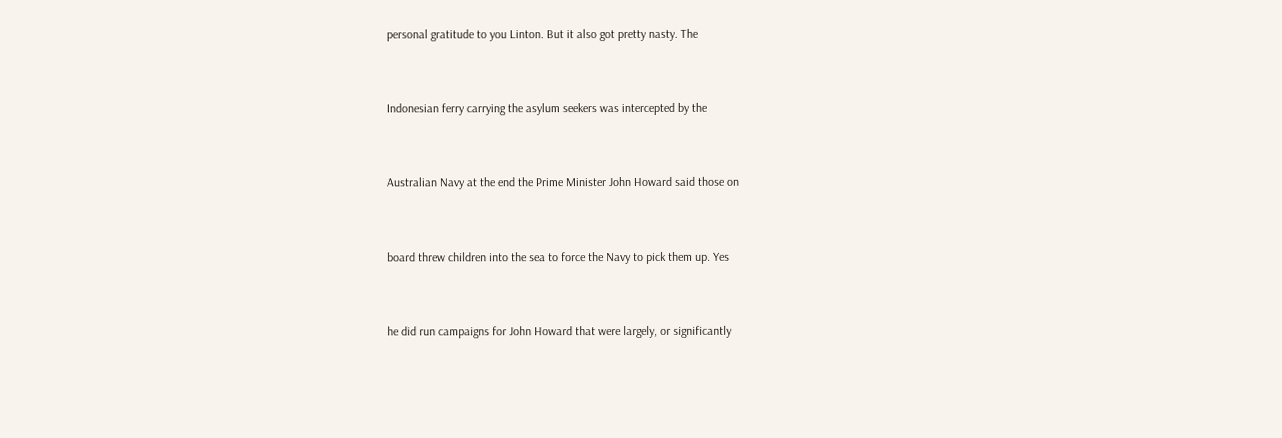personal gratitude to you Linton. But it also got pretty nasty. The


Indonesian ferry carrying the asylum seekers was intercepted by the


Australian Navy at the end the Prime Minister John Howard said those on


board threw children into the sea to force the Navy to pick them up. Yes


he did run campaigns for John Howard that were largely, or significantly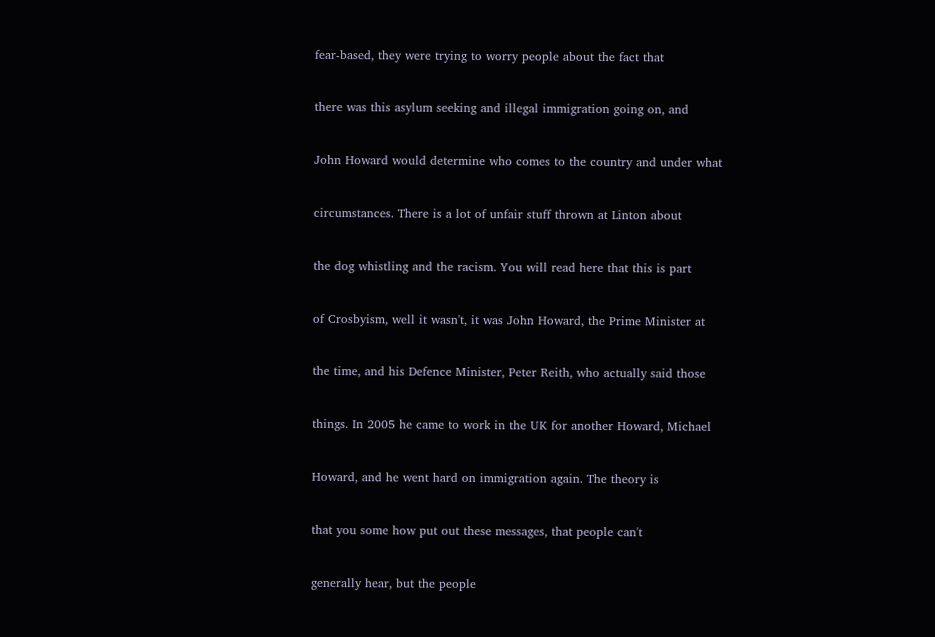fear-based, they were trying to worry people about the fact that


there was this asylum seeking and illegal immigration going on, and


John Howard would determine who comes to the country and under what


circumstances. There is a lot of unfair stuff thrown at Linton about


the dog whistling and the racism. You will read here that this is part


of Crosbyism, well it wasn't, it was John Howard, the Prime Minister at


the time, and his Defence Minister, Peter Reith, who actually said those


things. In 2005 he came to work in the UK for another Howard, Michael


Howard, and he went hard on immigration again. The theory is


that you some how put out these messages, that people can't


generally hear, but the people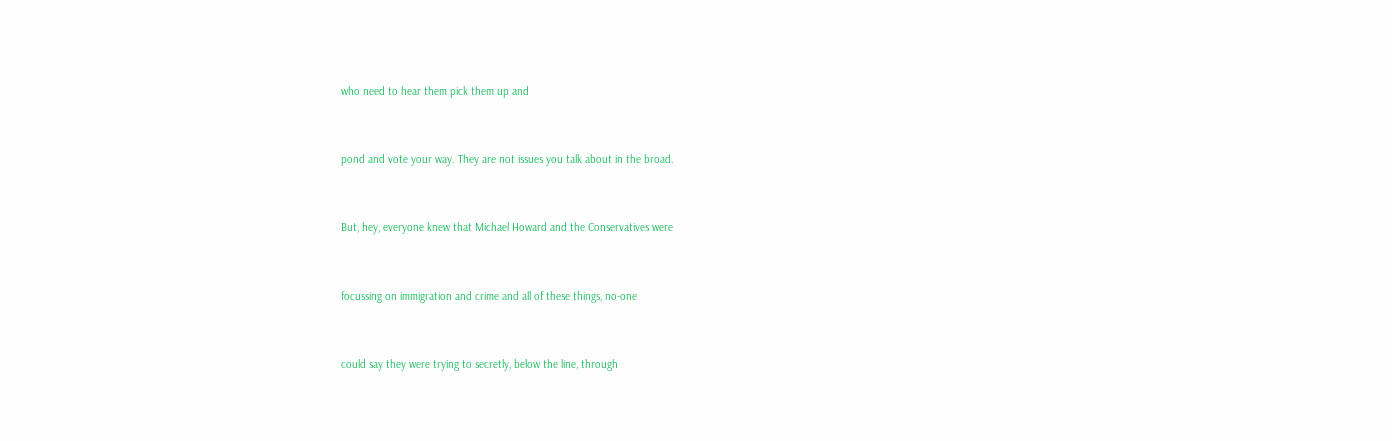who need to hear them pick them up and


pond and vote your way. They are not issues you talk about in the broad.


But, hey, everyone knew that Michael Howard and the Conservatives were


focussing on immigration and crime and all of these things, no-one


could say they were trying to secretly, below the line, through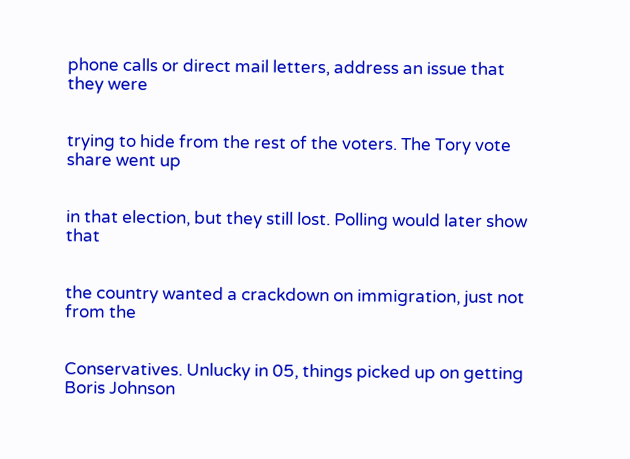phone calls or direct mail letters, address an issue that they were


trying to hide from the rest of the voters. The Tory vote share went up


in that election, but they still lost. Polling would later show that


the country wanted a crackdown on immigration, just not from the


Conservatives. Unlucky in 05, things picked up on getting Boris Johnson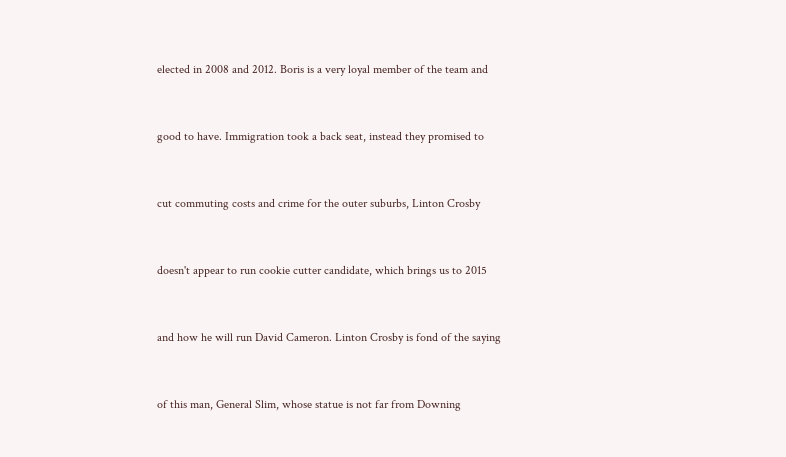elected in 2008 and 2012. Boris is a very loyal member of the team and


good to have. Immigration took a back seat, instead they promised to


cut commuting costs and crime for the outer suburbs, Linton Crosby


doesn't appear to run cookie cutter candidate, which brings us to 2015


and how he will run David Cameron. Linton Crosby is fond of the saying


of this man, General Slim, whose statue is not far from Downing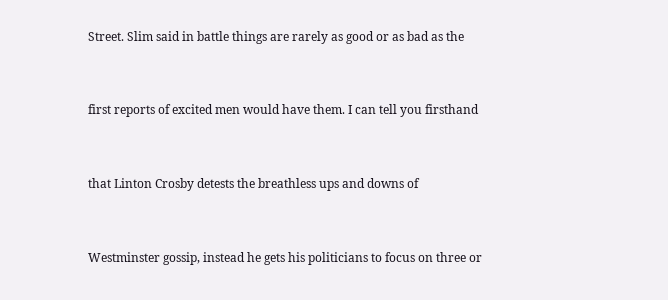Street. Slim said in battle things are rarely as good or as bad as the


first reports of excited men would have them. I can tell you firsthand


that Linton Crosby detests the breathless ups and downs of


Westminster gossip, instead he gets his politicians to focus on three or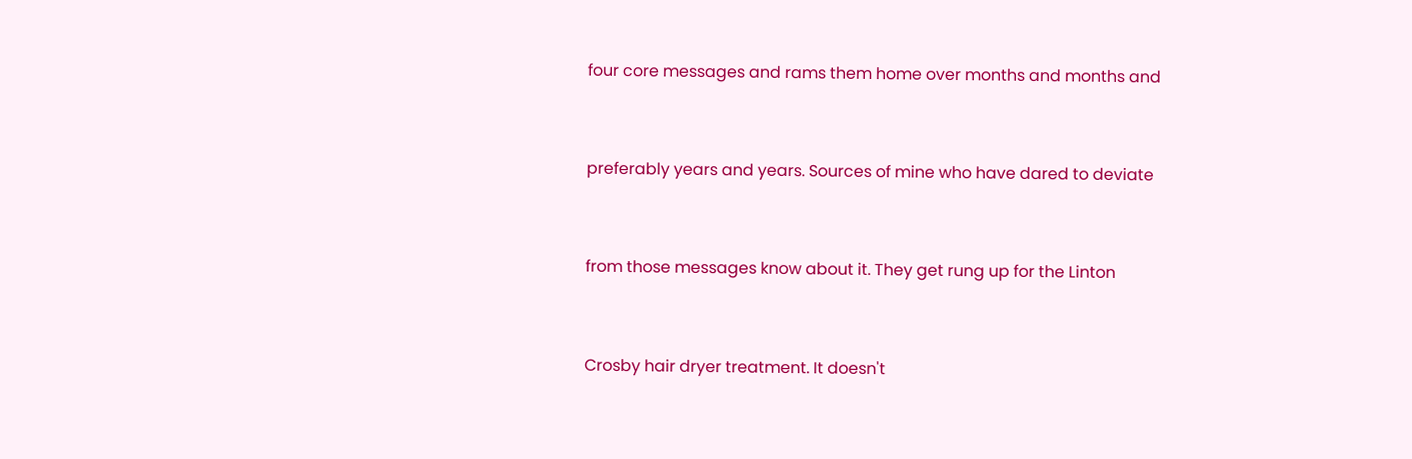four core messages and rams them home over months and months and


preferably years and years. Sources of mine who have dared to deviate


from those messages know about it. They get rung up for the Linton


Crosby hair dryer treatment. It doesn't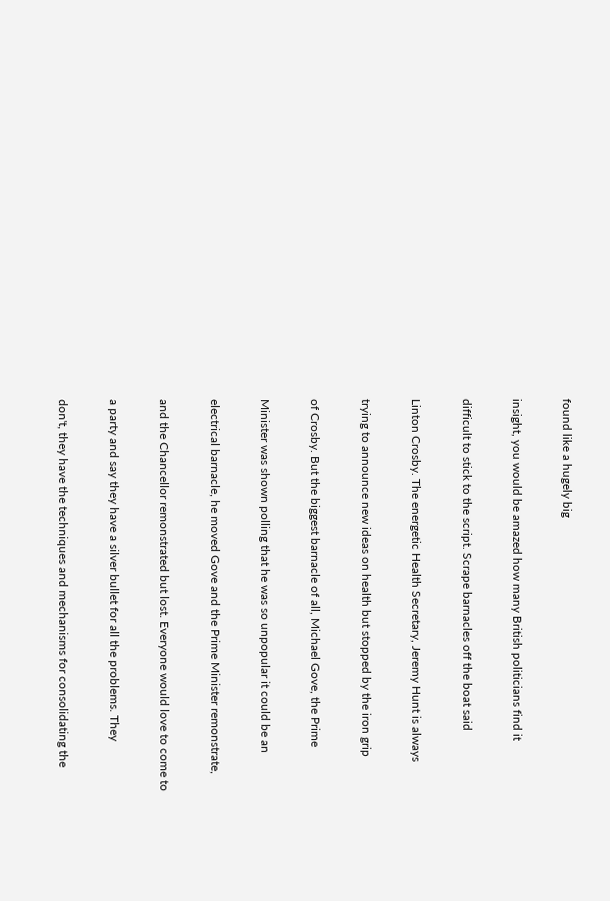found like a hugely big


insight, you would be amazed how many British politicians find it


difficult to stick to the script. Scrape barnacles off the boat said


Linton Crosby. The energetic Health Secretary, Jeremy Hunt is always


trying to announce new ideas on health but stopped by the iron grip


of Crosby. But the biggest barnacle of all, Michael Gove, the Prime


Minister was shown polling that he was so unpopular it could be an


electrical barnacle, he moved Gove and the Prime Minister remonstrate,


and the Chancellor remonstrated but lost. Everyone would love to come to


a party and say they have a silver bullet for all the problems. They


don't, they have the techniques and mechanisms for consolidating the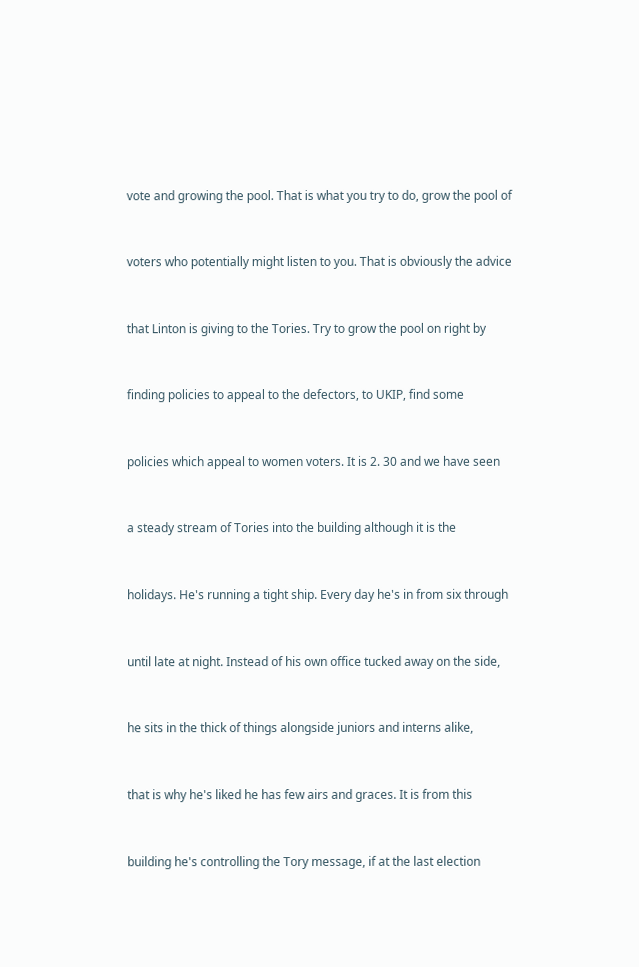vote and growing the pool. That is what you try to do, grow the pool of


voters who potentially might listen to you. That is obviously the advice


that Linton is giving to the Tories. Try to grow the pool on right by


finding policies to appeal to the defectors, to UKIP, find some


policies which appeal to women voters. It is 2. 30 and we have seen


a steady stream of Tories into the building although it is the


holidays. He's running a tight ship. Every day he's in from six through


until late at night. Instead of his own office tucked away on the side,


he sits in the thick of things alongside juniors and interns alike,


that is why he's liked he has few airs and graces. It is from this


building he's controlling the Tory message, if at the last election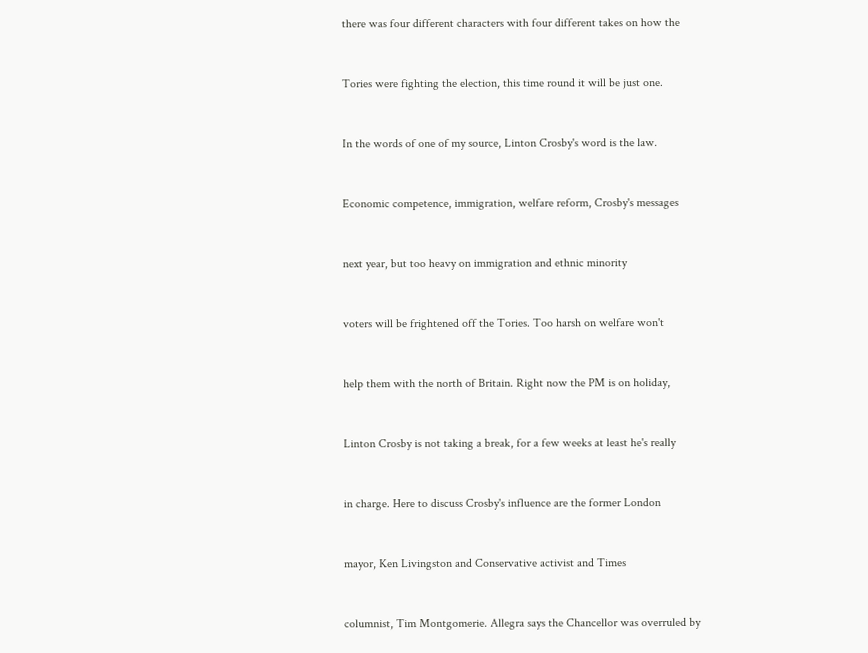there was four different characters with four different takes on how the


Tories were fighting the election, this time round it will be just one.


In the words of one of my source, Linton Crosby's word is the law.


Economic competence, immigration, welfare reform, Crosby's messages


next year, but too heavy on immigration and ethnic minority


voters will be frightened off the Tories. Too harsh on welfare won't


help them with the north of Britain. Right now the PM is on holiday,


Linton Crosby is not taking a break, for a few weeks at least he's really


in charge. Here to discuss Crosby's influence are the former London


mayor, Ken Livingston and Conservative activist and Times


columnist, Tim Montgomerie. Allegra says the Chancellor was overruled by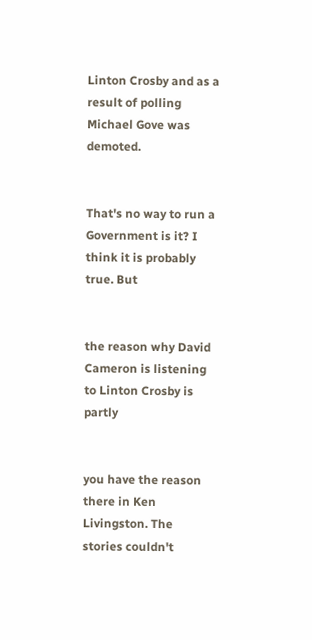Linton Crosby and as a result of polling Michael Gove was demoted.


That's no way to run a Government is it? I think it is probably true. But


the reason why David Cameron is listening to Linton Crosby is partly


you have the reason there in Ken Livingston. The stories couldn't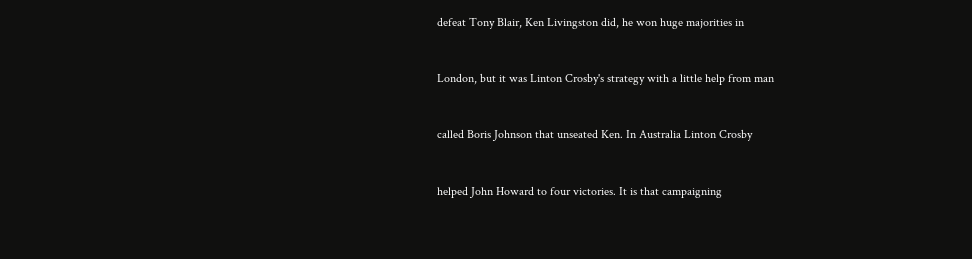defeat Tony Blair, Ken Livingston did, he won huge majorities in


London, but it was Linton Crosby's strategy with a little help from man


called Boris Johnson that unseated Ken. In Australia Linton Crosby


helped John Howard to four victories. It is that campaigning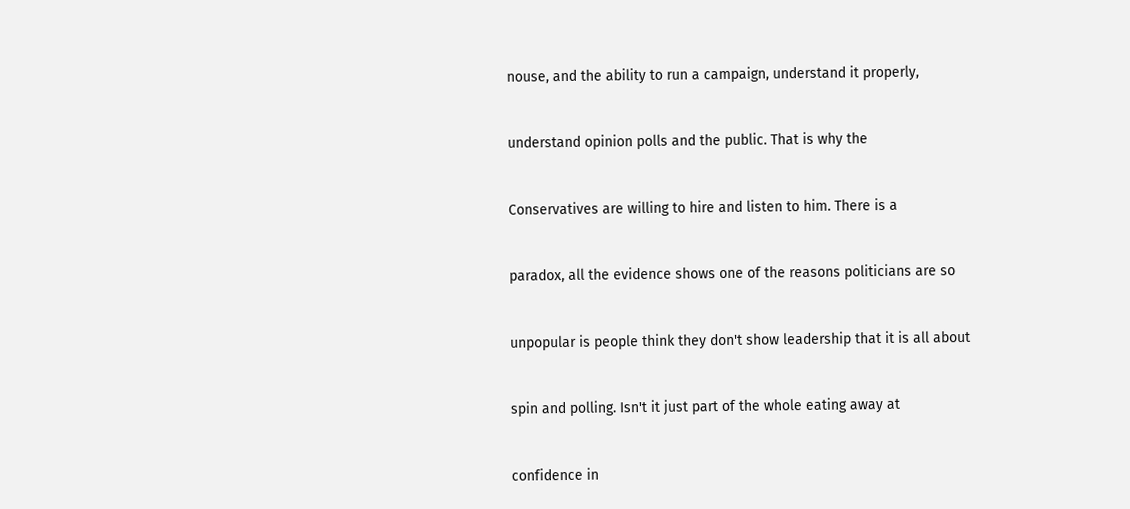nouse, and the ability to run a campaign, understand it properly,


understand opinion polls and the public. That is why the


Conservatives are willing to hire and listen to him. There is a


paradox, all the evidence shows one of the reasons politicians are so


unpopular is people think they don't show leadership that it is all about


spin and polling. Isn't it just part of the whole eating away at


confidence in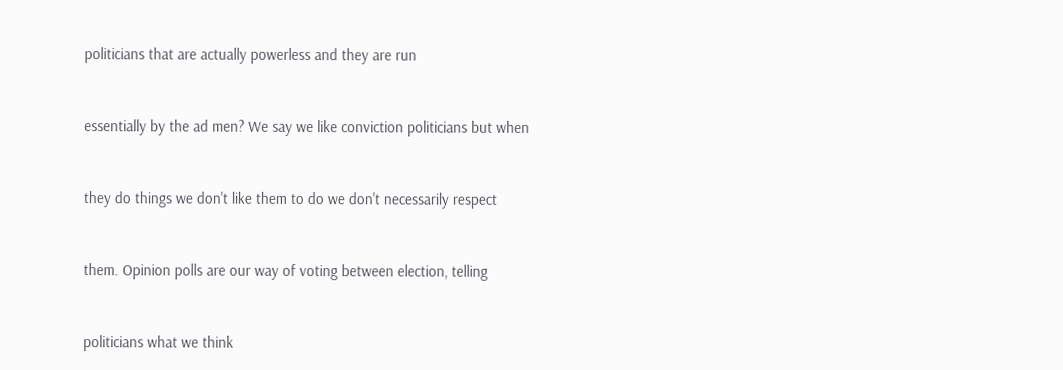politicians that are actually powerless and they are run


essentially by the ad men? We say we like conviction politicians but when


they do things we don't like them to do we don't necessarily respect


them. Opinion polls are our way of voting between election, telling


politicians what we think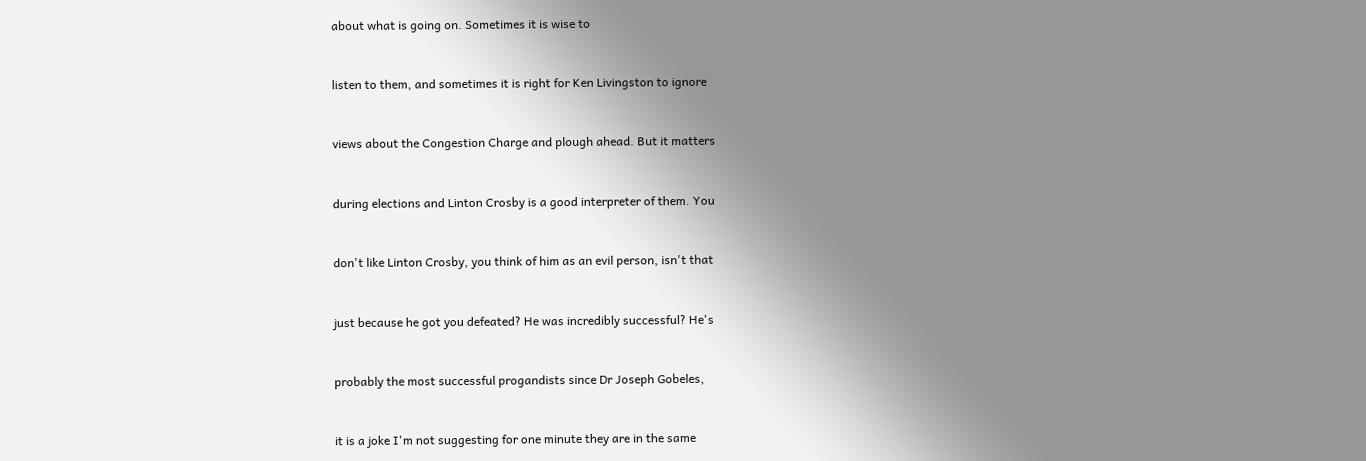about what is going on. Sometimes it is wise to


listen to them, and sometimes it is right for Ken Livingston to ignore


views about the Congestion Charge and plough ahead. But it matters


during elections and Linton Crosby is a good interpreter of them. You


don't like Linton Crosby, you think of him as an evil person, isn't that


just because he got you defeated? He was incredibly successful? He's


probably the most successful progandists since Dr Joseph Gobeles,


it is a joke I'm not suggesting for one minute they are in the same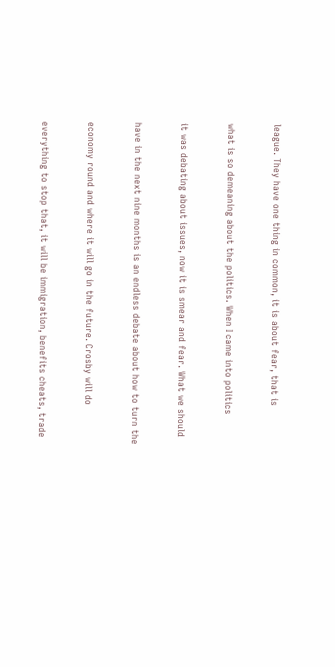league. They have one thing in common, it is about fear, that is


what is so demeaning about the politics. When I came into politics


it was debating about issues, now it is smear and fear. What we should


have in the next nine months is an endless debate about how to turn the


economy round and where it will go in the future. Crosby will do


everything to stop that, it will be immigration, benefits cheats, trade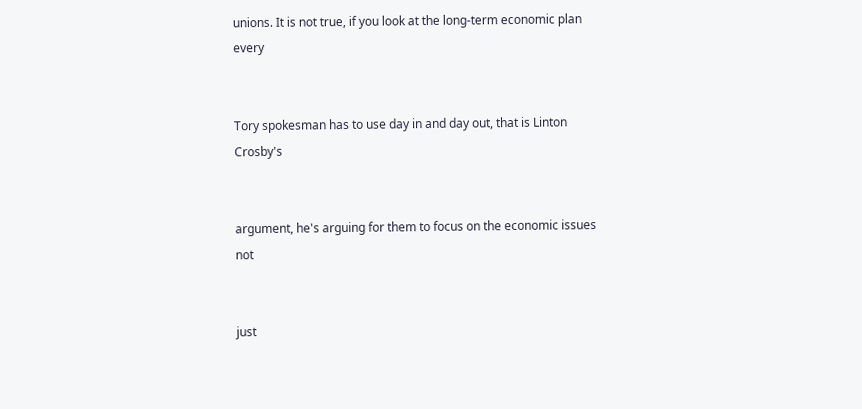unions. It is not true, if you look at the long-term economic plan every


Tory spokesman has to use day in and day out, that is Linton Crosby's


argument, he's arguing for them to focus on the economic issues not


just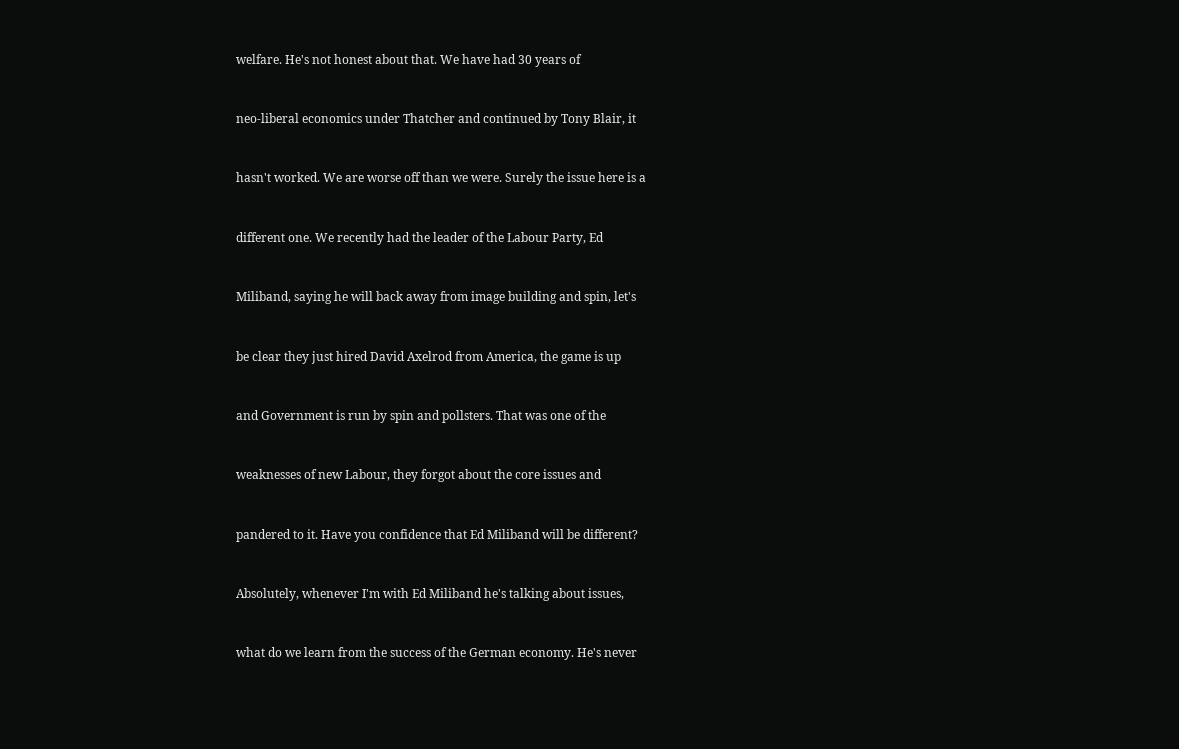welfare. He's not honest about that. We have had 30 years of


neo-liberal economics under Thatcher and continued by Tony Blair, it


hasn't worked. We are worse off than we were. Surely the issue here is a


different one. We recently had the leader of the Labour Party, Ed


Miliband, saying he will back away from image building and spin, let's


be clear they just hired David Axelrod from America, the game is up


and Government is run by spin and pollsters. That was one of the


weaknesses of new Labour, they forgot about the core issues and


pandered to it. Have you confidence that Ed Miliband will be different?


Absolutely, whenever I'm with Ed Miliband he's talking about issues,


what do we learn from the success of the German economy. He's never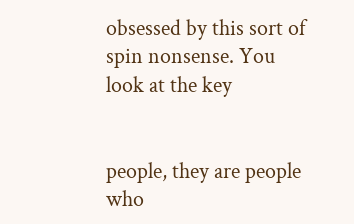obsessed by this sort of spin nonsense. You look at the key


people, they are people who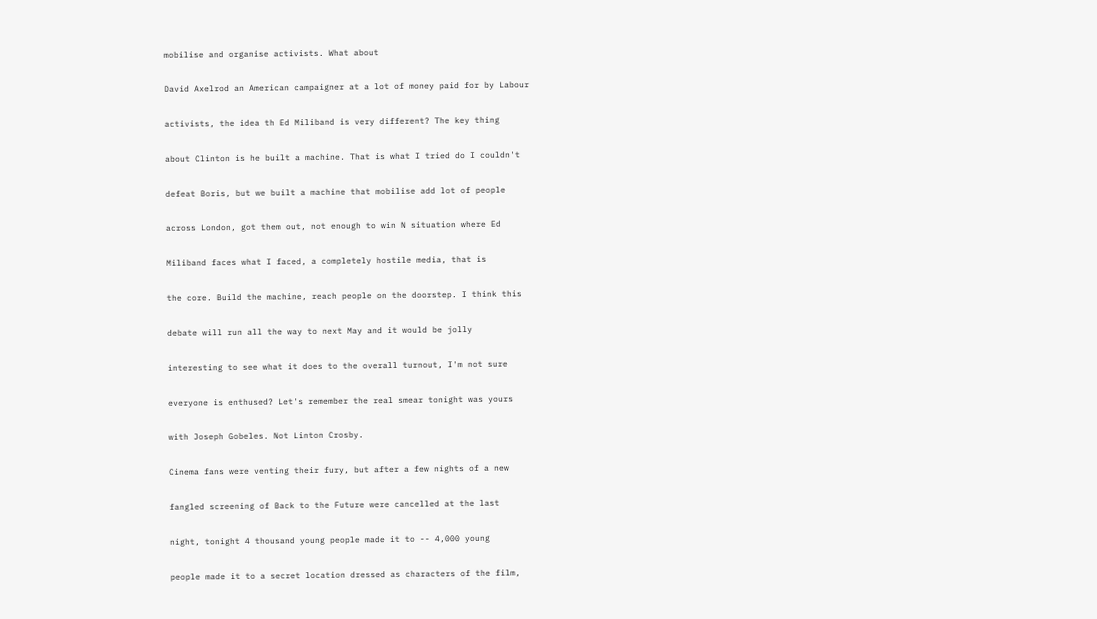mobilise and organise activists. What about


David Axelrod an American campaigner at a lot of money paid for by Labour


activists, the idea th Ed Miliband is very different? The key thing


about Clinton is he built a machine. That is what I tried do I couldn't


defeat Boris, but we built a machine that mobilise add lot of people


across London, got them out, not enough to win N situation where Ed


Miliband faces what I faced, a completely hostile media, that is


the core. Build the machine, reach people on the doorstep. I think this


debate will run all the way to next May and it would be jolly


interesting to see what it does to the overall turnout, I'm not sure


everyone is enthused? Let's remember the real smear tonight was yours


with Joseph Gobeles. Not Linton Crosby.


Cinema fans were venting their fury, but after a few nights of a new


fangled screening of Back to the Future were cancelled at the last


night, tonight 4 thousand young people made it to -- 4,000 young


people made it to a secret location dressed as characters of the film,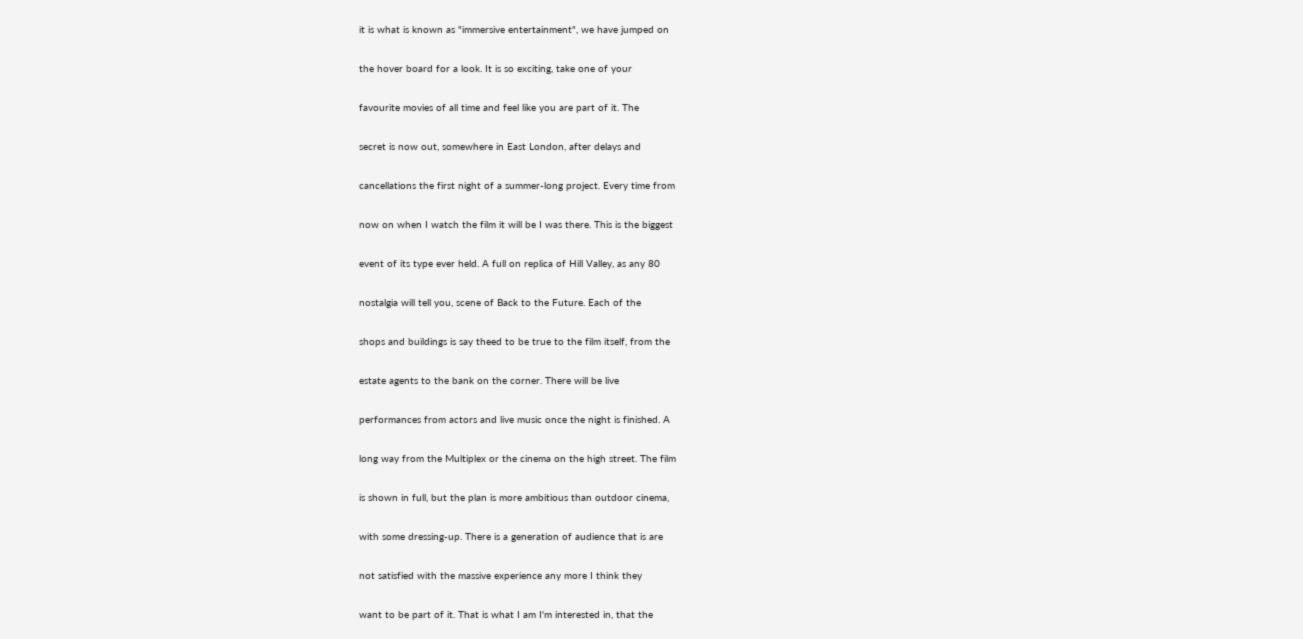it is what is known as "immersive entertainment", we have jumped on


the hover board for a look. It is so exciting, take one of your


favourite movies of all time and feel like you are part of it. The


secret is now out, somewhere in East London, after delays and


cancellations the first night of a summer-long project. Every time from


now on when I watch the film it will be I was there. This is the biggest


event of its type ever held. A full on replica of Hill Valley, as any 80


nostalgia will tell you, scene of Back to the Future. Each of the


shops and buildings is say theed to be true to the film itself, from the


estate agents to the bank on the corner. There will be live


performances from actors and live music once the night is finished. A


long way from the Multiplex or the cinema on the high street. The film


is shown in full, but the plan is more ambitious than outdoor cinema,


with some dressing-up. There is a generation of audience that is are


not satisfied with the massive experience any more I think they


want to be part of it. That is what I am I'm interested in, that the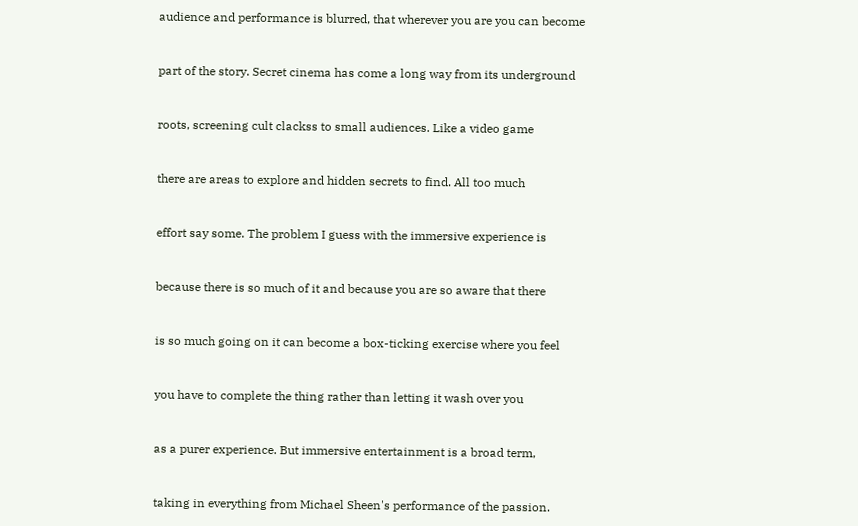audience and performance is blurred, that wherever you are you can become


part of the story. Secret cinema has come a long way from its underground


roots, screening cult clackss to small audiences. Like a video game


there are areas to explore and hidden secrets to find. All too much


effort say some. The problem I guess with the immersive experience is


because there is so much of it and because you are so aware that there


is so much going on it can become a box-ticking exercise where you feel


you have to complete the thing rather than letting it wash over you


as a purer experience. But immersive entertainment is a broad term,


taking in everything from Michael Sheen's performance of the passion.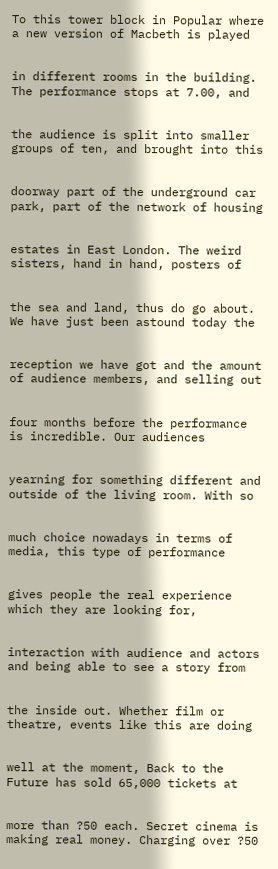To this tower block in Popular where a new version of Macbeth is played


in different rooms in the building. The performance stops at 7.00, and


the audience is split into smaller groups of ten, and brought into this


doorway part of the underground car park, part of the network of housing


estates in East London. The weird sisters, hand in hand, posters of


the sea and land, thus do go about. We have just been astound today the


reception we have got and the amount of audience members, and selling out


four months before the performance is incredible. Our audiences


yearning for something different and outside of the living room. With so


much choice nowadays in terms of media, this type of performance


gives people the real experience which they are looking for,


interaction with audience and actors and being able to see a story from


the inside out. Whether film or theatre, events like this are doing


well at the moment, Back to the Future has sold 65,000 tickets at


more than ?50 each. Secret cinema is making real money. Charging over ?50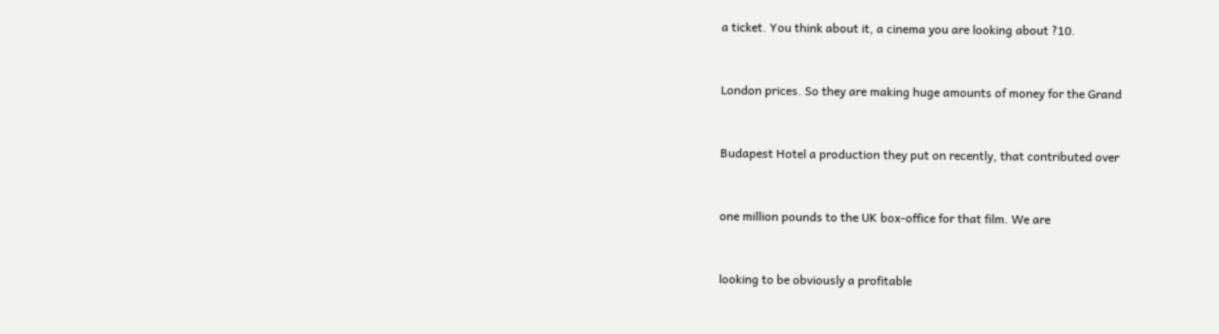a ticket. You think about it, a cinema you are looking about ?10.


London prices. So they are making huge amounts of money for the Grand


Budapest Hotel a production they put on recently, that contributed over


one million pounds to the UK box-office for that film. We are


looking to be obviously a profitable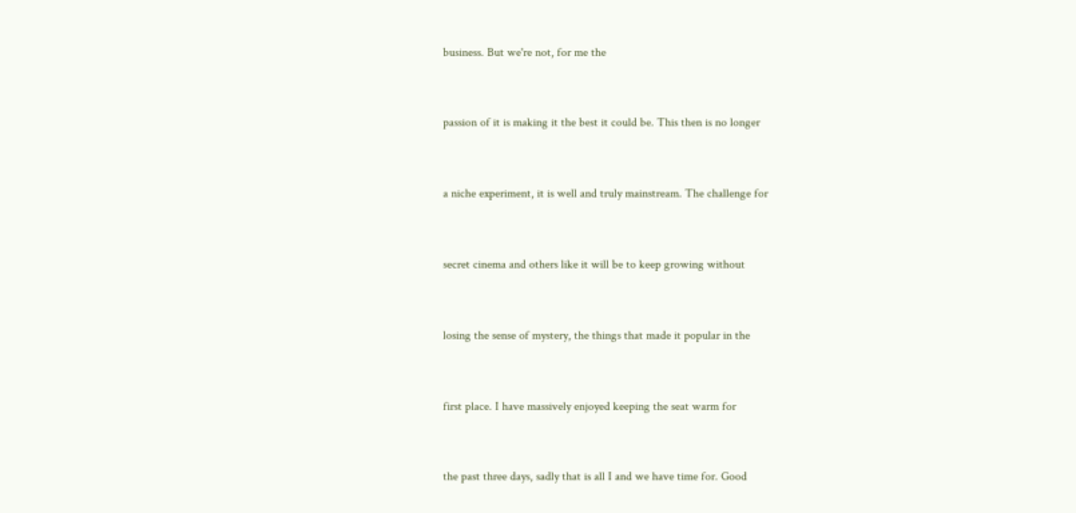business. But we're not, for me the


passion of it is making it the best it could be. This then is no longer


a niche experiment, it is well and truly mainstream. The challenge for


secret cinema and others like it will be to keep growing without


losing the sense of mystery, the things that made it popular in the


first place. I have massively enjoyed keeping the seat warm for


the past three days, sadly that is all I and we have time for. Good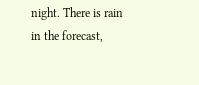night. There is rain in the forecast,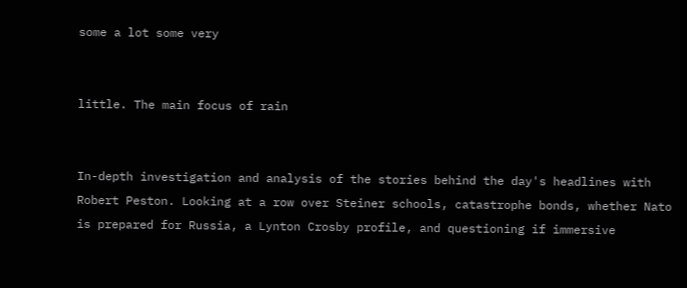some a lot some very


little. The main focus of rain


In-depth investigation and analysis of the stories behind the day's headlines with Robert Peston. Looking at a row over Steiner schools, catastrophe bonds, whether Nato is prepared for Russia, a Lynton Crosby profile, and questioning if immersive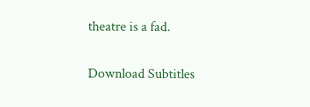theatre is a fad.

Download Subtitles